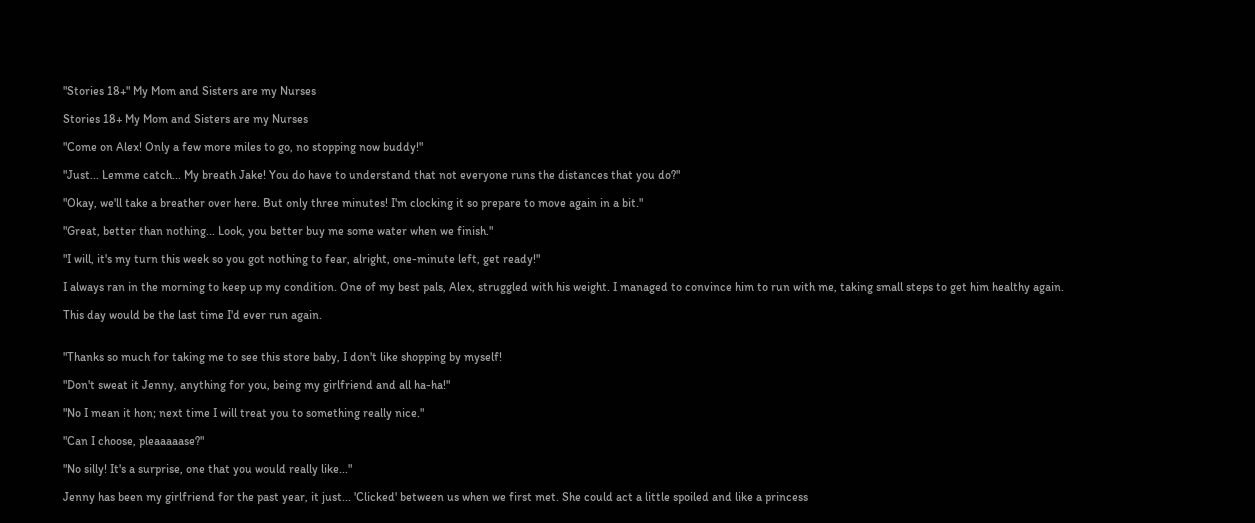"Stories 18+" My Mom and Sisters are my Nurses

Stories 18+ My Mom and Sisters are my Nurses

"Come on Alex! Only a few more miles to go, no stopping now buddy!"

"Just... Lemme catch... My breath Jake! You do have to understand that not everyone runs the distances that you do?"

"Okay, we'll take a breather over here. But only three minutes! I'm clocking it so prepare to move again in a bit."

"Great, better than nothing... Look, you better buy me some water when we finish."

"I will, it's my turn this week so you got nothing to fear, alright, one-minute left, get ready!"

I always ran in the morning to keep up my condition. One of my best pals, Alex, struggled with his weight. I managed to convince him to run with me, taking small steps to get him healthy again.

This day would be the last time I'd ever run again.


"Thanks so much for taking me to see this store baby, I don't like shopping by myself!

"Don't sweat it Jenny, anything for you, being my girlfriend and all ha-ha!"

"No I mean it hon; next time I will treat you to something really nice."

"Can I choose, pleaaaaase?"

"No silly! It's a surprise, one that you would really like..."

Jenny has been my girlfriend for the past year, it just... 'Clicked' between us when we first met. She could act a little spoiled and like a princess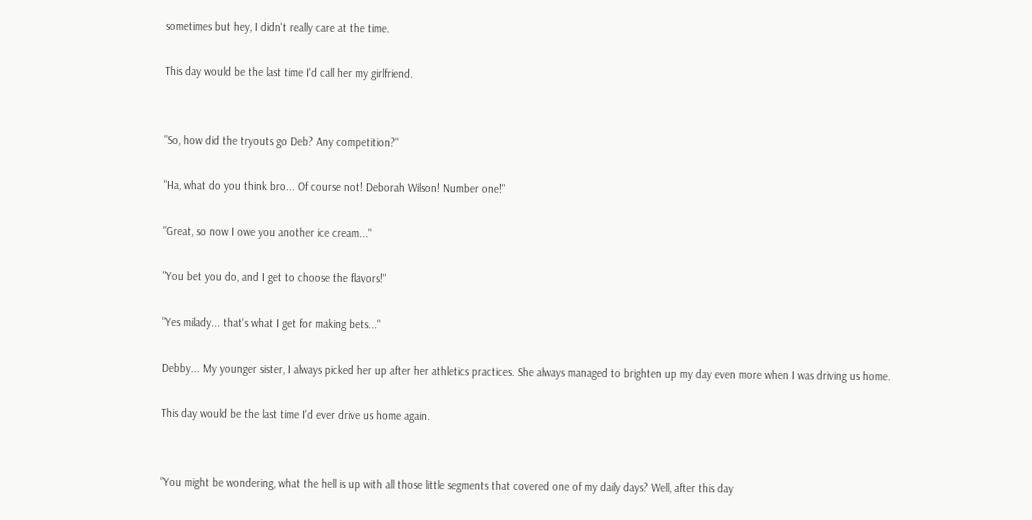sometimes but hey, I didn't really care at the time.

This day would be the last time I'd call her my girlfriend.


"So, how did the tryouts go Deb? Any competition?"

"Ha, what do you think bro... Of course not! Deborah Wilson! Number one!"

"Great, so now I owe you another ice cream..."

"You bet you do, and I get to choose the flavors!"

"Yes milady... that's what I get for making bets..."

Debby... My younger sister, I always picked her up after her athletics practices. She always managed to brighten up my day even more when I was driving us home.

This day would be the last time I'd ever drive us home again.


"You might be wondering, what the hell is up with all those little segments that covered one of my daily days? Well, after this day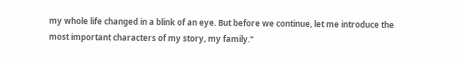my whole life changed in a blink of an eye. But before we continue, let me introduce the most important characters of my story, my family."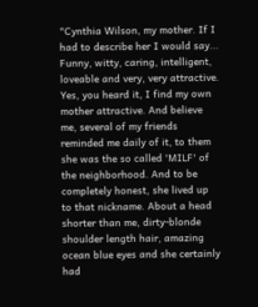"Cynthia Wilson, my mother. If I had to describe her I would say... Funny, witty, caring, intelligent, loveable and very, very attractive. Yes, you heard it, I find my own mother attractive. And believe me, several of my friends reminded me daily of it, to them she was the so called 'MILF' of the neighborhood. And to be completely honest, she lived up to that nickname. About a head shorter than me, dirty-blonde shoulder length hair, amazing ocean blue eyes and she certainly had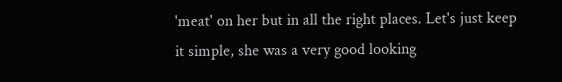'meat' on her but in all the right places. Let's just keep it simple, she was a very good looking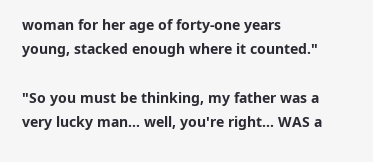woman for her age of forty-one years young, stacked enough where it counted."

"So you must be thinking, my father was a very lucky man... well, you're right... WAS a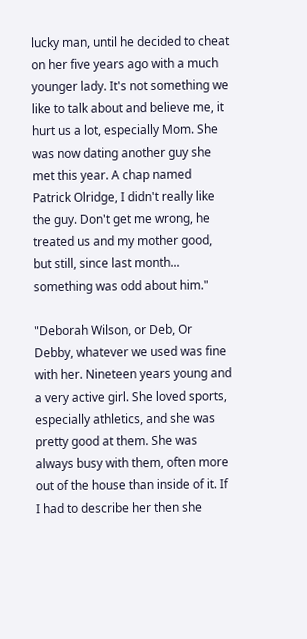lucky man, until he decided to cheat on her five years ago with a much younger lady. It's not something we like to talk about and believe me, it hurt us a lot, especially Mom. She was now dating another guy she met this year. A chap named Patrick Olridge, I didn't really like the guy. Don't get me wrong, he treated us and my mother good, but still, since last month... something was odd about him."

"Deborah Wilson, or Deb, Or Debby, whatever we used was fine with her. Nineteen years young and a very active girl. She loved sports, especially athletics, and she was pretty good at them. She was always busy with them, often more out of the house than inside of it. If I had to describe her then she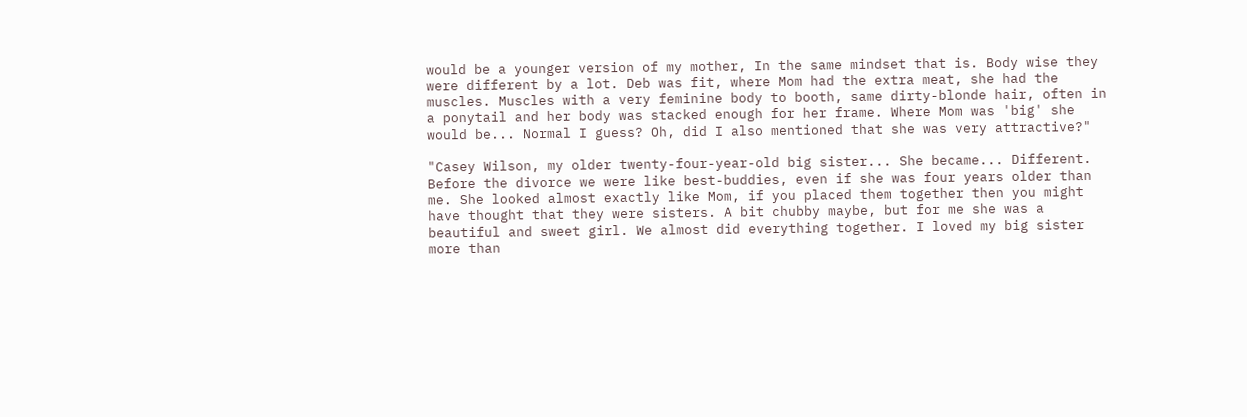would be a younger version of my mother, In the same mindset that is. Body wise they were different by a lot. Deb was fit, where Mom had the extra meat, she had the muscles. Muscles with a very feminine body to booth, same dirty-blonde hair, often in a ponytail and her body was stacked enough for her frame. Where Mom was 'big' she would be... Normal I guess? Oh, did I also mentioned that she was very attractive?"

"Casey Wilson, my older twenty-four-year-old big sister... She became... Different. Before the divorce we were like best-buddies, even if she was four years older than me. She looked almost exactly like Mom, if you placed them together then you might have thought that they were sisters. A bit chubby maybe, but for me she was a beautiful and sweet girl. We almost did everything together. I loved my big sister more than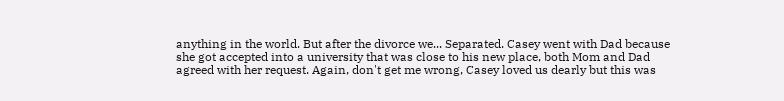anything in the world. But after the divorce we... Separated. Casey went with Dad because she got accepted into a university that was close to his new place, both Mom and Dad agreed with her request. Again, don't get me wrong, Casey loved us dearly but this was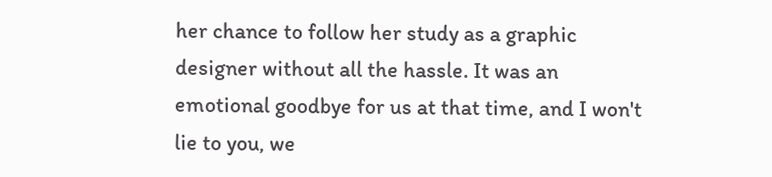her chance to follow her study as a graphic designer without all the hassle. It was an emotional goodbye for us at that time, and I won't lie to you, we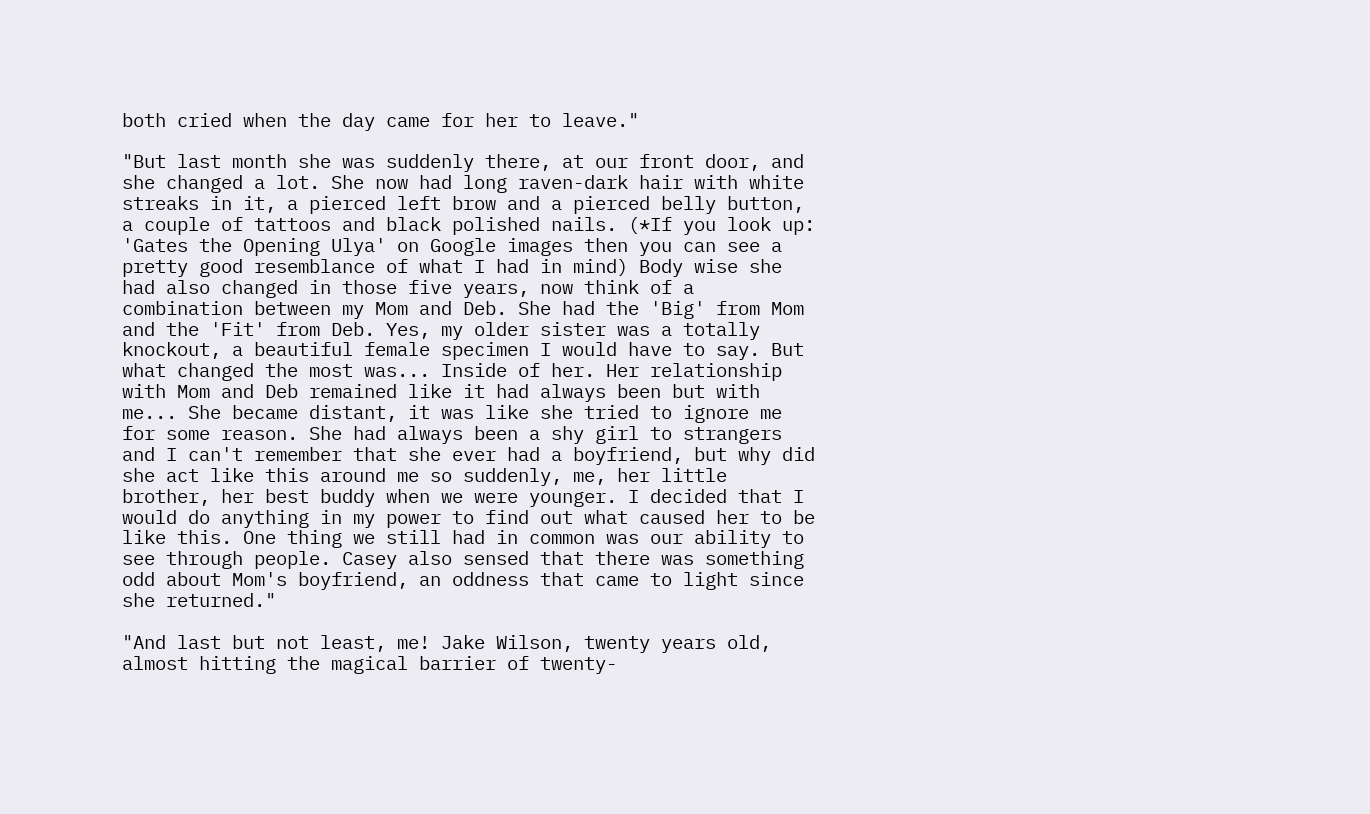both cried when the day came for her to leave."

"But last month she was suddenly there, at our front door, and she changed a lot. She now had long raven-dark hair with white streaks in it, a pierced left brow and a pierced belly button, a couple of tattoos and black polished nails. (*If you look up: 'Gates the Opening Ulya' on Google images then you can see a pretty good resemblance of what I had in mind) Body wise she had also changed in those five years, now think of a combination between my Mom and Deb. She had the 'Big' from Mom and the 'Fit' from Deb. Yes, my older sister was a totally knockout, a beautiful female specimen I would have to say. But what changed the most was... Inside of her. Her relationship with Mom and Deb remained like it had always been but with me... She became distant, it was like she tried to ignore me for some reason. She had always been a shy girl to strangers and I can't remember that she ever had a boyfriend, but why did she act like this around me so suddenly, me, her little brother, her best buddy when we were younger. I decided that I would do anything in my power to find out what caused her to be like this. One thing we still had in common was our ability to see through people. Casey also sensed that there was something odd about Mom's boyfriend, an oddness that came to light since she returned."

"And last but not least, me! Jake Wilson, twenty years old, almost hitting the magical barrier of twenty-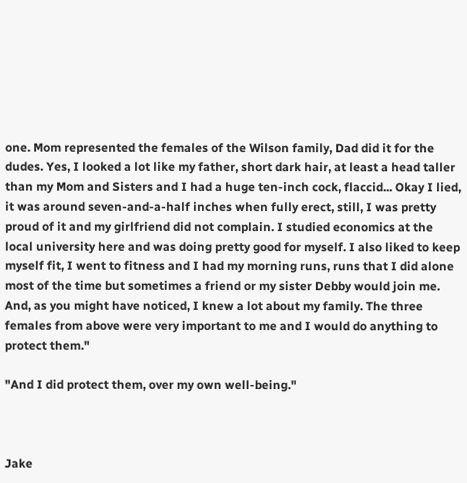one. Mom represented the females of the Wilson family, Dad did it for the dudes. Yes, I looked a lot like my father, short dark hair, at least a head taller than my Mom and Sisters and I had a huge ten-inch cock, flaccid... Okay I lied, it was around seven-and-a-half inches when fully erect, still, I was pretty proud of it and my girlfriend did not complain. I studied economics at the local university here and was doing pretty good for myself. I also liked to keep myself fit, I went to fitness and I had my morning runs, runs that I did alone most of the time but sometimes a friend or my sister Debby would join me. And, as you might have noticed, I knew a lot about my family. The three females from above were very important to me and I would do anything to protect them."

"And I did protect them, over my own well-being."



Jake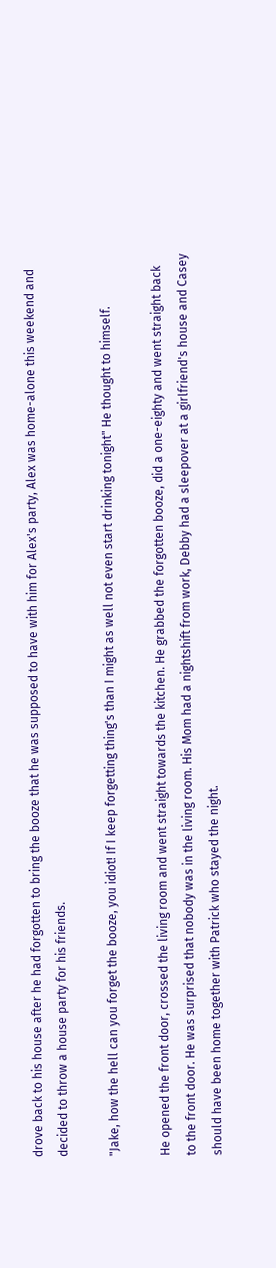drove back to his house after he had forgotten to bring the booze that he was supposed to have with him for Alex's party, Alex was home-alone this weekend and decided to throw a house party for his friends.

"Jake, how the hell can you forget the booze, you idiot! If I keep forgetting thing's than I might as well not even start drinking tonight" He thought to himself.

He opened the front door, crossed the living room and went straight towards the kitchen. He grabbed the forgotten booze, did a one-eighty and went straight back to the front door. He was surprised that nobody was in the living room. His Mom had a nightshift from work, Debby had a sleepover at a girlfriend's house and Casey should have been home together with Patrick who stayed the night.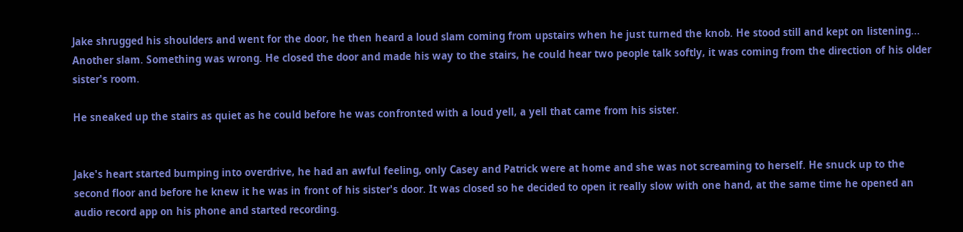Jake shrugged his shoulders and went for the door, he then heard a loud slam coming from upstairs when he just turned the knob. He stood still and kept on listening... Another slam. Something was wrong. He closed the door and made his way to the stairs, he could hear two people talk softly, it was coming from the direction of his older sister's room.

He sneaked up the stairs as quiet as he could before he was confronted with a loud yell, a yell that came from his sister.


Jake's heart started bumping into overdrive, he had an awful feeling, only Casey and Patrick were at home and she was not screaming to herself. He snuck up to the second floor and before he knew it he was in front of his sister's door. It was closed so he decided to open it really slow with one hand, at the same time he opened an audio record app on his phone and started recording.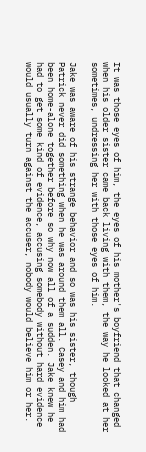It was those eyes of him, the eyes of his mother's boyfriend that changed when his older sister came back living with them, the way he looked at her sometimes, undressing her with those eyes of him.

Jake was aware of his strange behavior and so was his sister, though Patrick never did something when he was around them all. Casey and him had been home-alone together before so why now all of a sudden. Jake knew he had to get some kind of evidence, accusing somebody without hard evidence would usually turn against the accuser, nobody would believe him or her.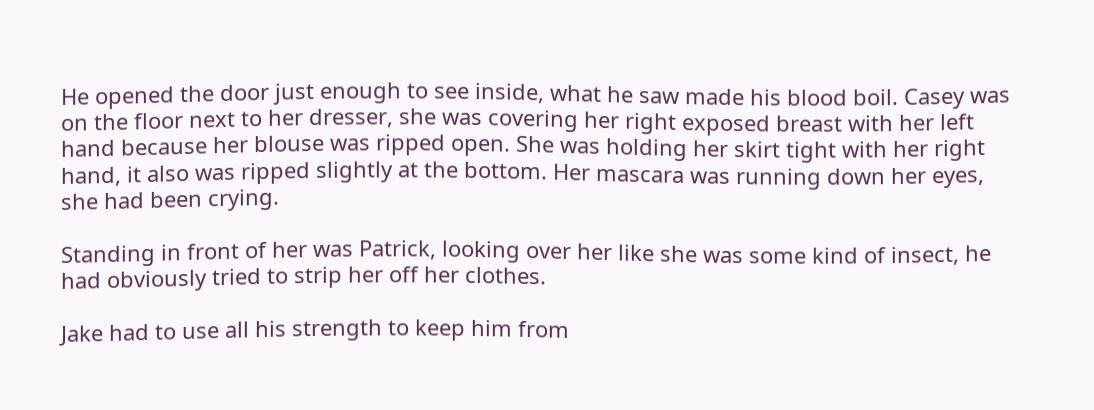He opened the door just enough to see inside, what he saw made his blood boil. Casey was on the floor next to her dresser, she was covering her right exposed breast with her left hand because her blouse was ripped open. She was holding her skirt tight with her right hand, it also was ripped slightly at the bottom. Her mascara was running down her eyes, she had been crying.

Standing in front of her was Patrick, looking over her like she was some kind of insect, he had obviously tried to strip her off her clothes.

Jake had to use all his strength to keep him from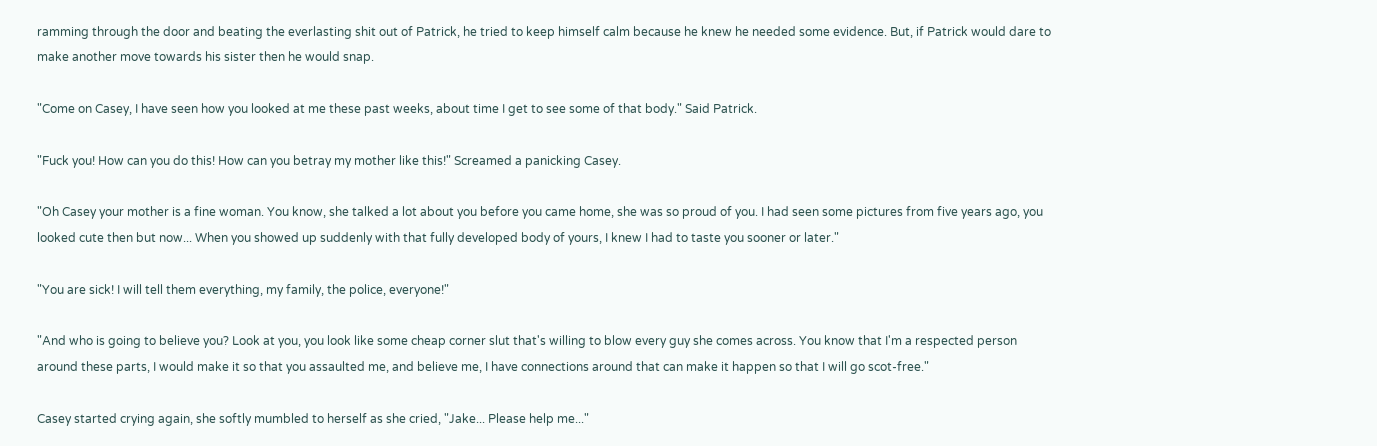ramming through the door and beating the everlasting shit out of Patrick, he tried to keep himself calm because he knew he needed some evidence. But, if Patrick would dare to make another move towards his sister then he would snap.

"Come on Casey, I have seen how you looked at me these past weeks, about time I get to see some of that body." Said Patrick.

"Fuck you! How can you do this! How can you betray my mother like this!" Screamed a panicking Casey.

"Oh Casey your mother is a fine woman. You know, she talked a lot about you before you came home, she was so proud of you. I had seen some pictures from five years ago, you looked cute then but now... When you showed up suddenly with that fully developed body of yours, I knew I had to taste you sooner or later."

"You are sick! I will tell them everything, my family, the police, everyone!"

"And who is going to believe you? Look at you, you look like some cheap corner slut that's willing to blow every guy she comes across. You know that I'm a respected person around these parts, I would make it so that you assaulted me, and believe me, I have connections around that can make it happen so that I will go scot-free."

Casey started crying again, she softly mumbled to herself as she cried, "Jake... Please help me..."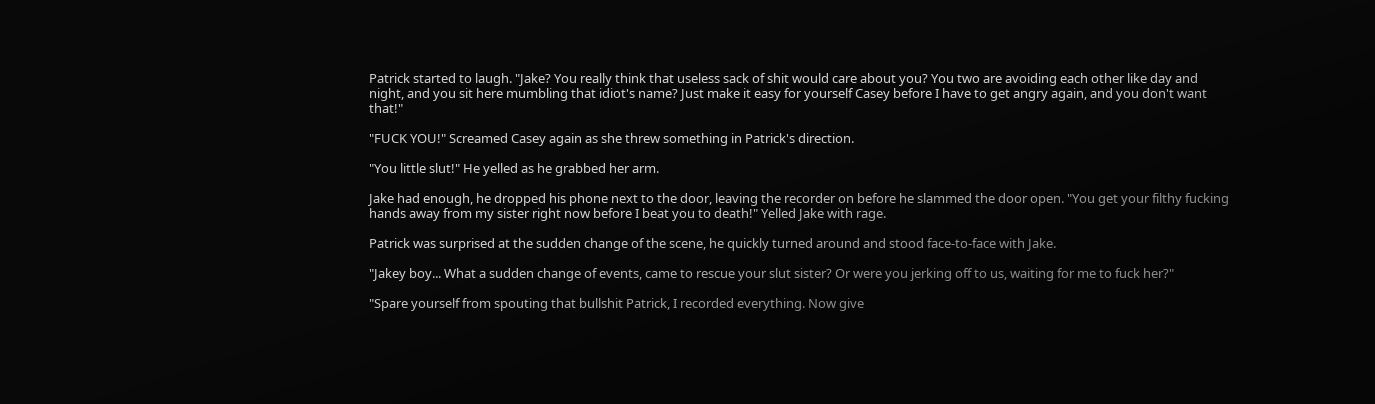Patrick started to laugh. "Jake? You really think that useless sack of shit would care about you? You two are avoiding each other like day and night, and you sit here mumbling that idiot's name? Just make it easy for yourself Casey before I have to get angry again, and you don't want that!"

"FUCK YOU!" Screamed Casey again as she threw something in Patrick's direction.

"You little slut!" He yelled as he grabbed her arm.

Jake had enough, he dropped his phone next to the door, leaving the recorder on before he slammed the door open. "You get your filthy fucking hands away from my sister right now before I beat you to death!" Yelled Jake with rage.

Patrick was surprised at the sudden change of the scene, he quickly turned around and stood face-to-face with Jake.

"Jakey boy... What a sudden change of events, came to rescue your slut sister? Or were you jerking off to us, waiting for me to fuck her?"

"Spare yourself from spouting that bullshit Patrick, I recorded everything. Now give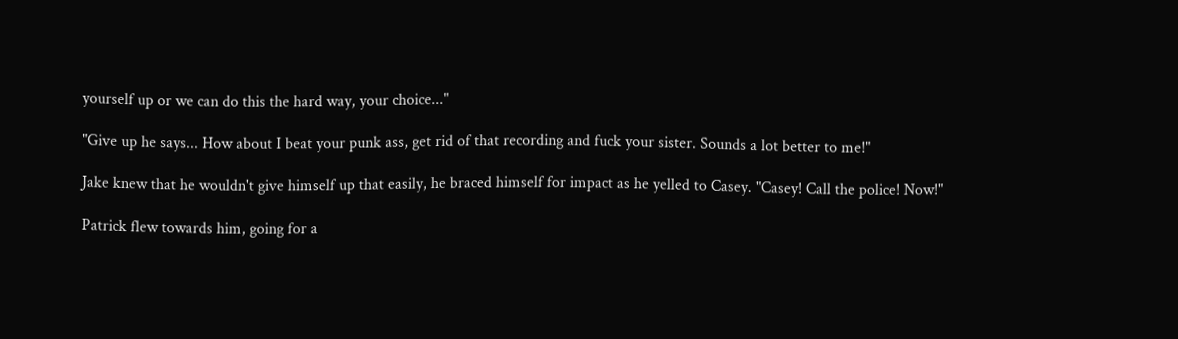yourself up or we can do this the hard way, your choice..."

"Give up he says... How about I beat your punk ass, get rid of that recording and fuck your sister. Sounds a lot better to me!"

Jake knew that he wouldn't give himself up that easily, he braced himself for impact as he yelled to Casey. "Casey! Call the police! Now!"

Patrick flew towards him, going for a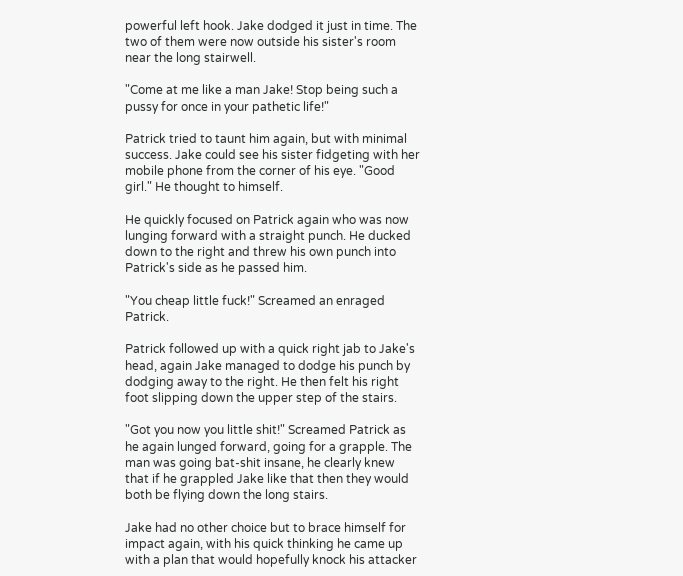powerful left hook. Jake dodged it just in time. The two of them were now outside his sister's room near the long stairwell.

"Come at me like a man Jake! Stop being such a pussy for once in your pathetic life!"

Patrick tried to taunt him again, but with minimal success. Jake could see his sister fidgeting with her mobile phone from the corner of his eye. "Good girl." He thought to himself.

He quickly focused on Patrick again who was now lunging forward with a straight punch. He ducked down to the right and threw his own punch into Patrick's side as he passed him.

"You cheap little fuck!" Screamed an enraged Patrick.

Patrick followed up with a quick right jab to Jake's head, again Jake managed to dodge his punch by dodging away to the right. He then felt his right foot slipping down the upper step of the stairs.

"Got you now you little shit!" Screamed Patrick as he again lunged forward, going for a grapple. The man was going bat-shit insane, he clearly knew that if he grappled Jake like that then they would both be flying down the long stairs.

Jake had no other choice but to brace himself for impact again, with his quick thinking he came up with a plan that would hopefully knock his attacker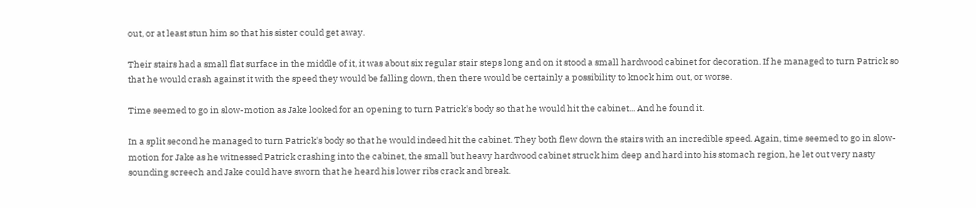out, or at least stun him so that his sister could get away.

Their stairs had a small flat surface in the middle of it, it was about six regular stair steps long and on it stood a small hardwood cabinet for decoration. If he managed to turn Patrick so that he would crash against it with the speed they would be falling down, then there would be certainly a possibility to knock him out, or worse.

Time seemed to go in slow-motion as Jake looked for an opening to turn Patrick's body so that he would hit the cabinet... And he found it.

In a split second he managed to turn Patrick's body so that he would indeed hit the cabinet. They both flew down the stairs with an incredible speed. Again, time seemed to go in slow-motion for Jake as he witnessed Patrick crashing into the cabinet, the small but heavy hardwood cabinet struck him deep and hard into his stomach region, he let out very nasty sounding screech and Jake could have sworn that he heard his lower ribs crack and break.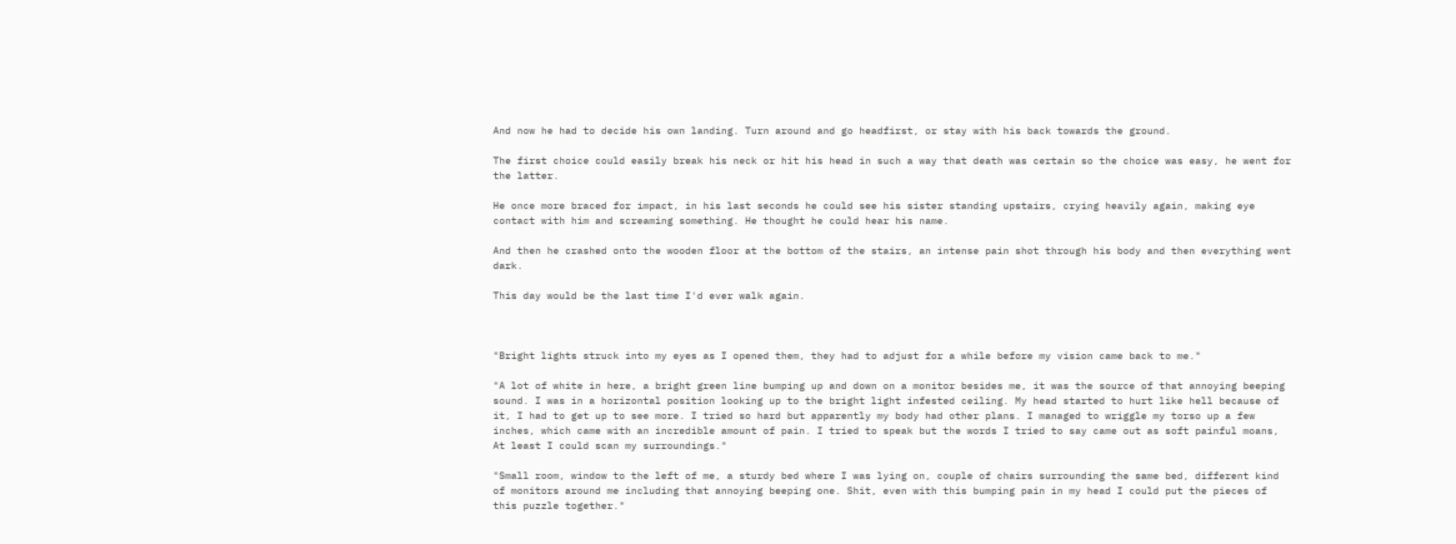And now he had to decide his own landing. Turn around and go headfirst, or stay with his back towards the ground.

The first choice could easily break his neck or hit his head in such a way that death was certain so the choice was easy, he went for the latter.

He once more braced for impact, in his last seconds he could see his sister standing upstairs, crying heavily again, making eye contact with him and screaming something. He thought he could hear his name.

And then he crashed onto the wooden floor at the bottom of the stairs, an intense pain shot through his body and then everything went dark.

This day would be the last time I'd ever walk again.



"Bright lights struck into my eyes as I opened them, they had to adjust for a while before my vision came back to me."

"A lot of white in here, a bright green line bumping up and down on a monitor besides me, it was the source of that annoying beeping sound. I was in a horizontal position looking up to the bright light infested ceiling. My head started to hurt like hell because of it, I had to get up to see more. I tried so hard but apparently my body had other plans. I managed to wriggle my torso up a few inches, which came with an incredible amount of pain. I tried to speak but the words I tried to say came out as soft painful moans, At least I could scan my surroundings."

"Small room, window to the left of me, a sturdy bed where I was lying on, couple of chairs surrounding the same bed, different kind of monitors around me including that annoying beeping one. Shit, even with this bumping pain in my head I could put the pieces of this puzzle together."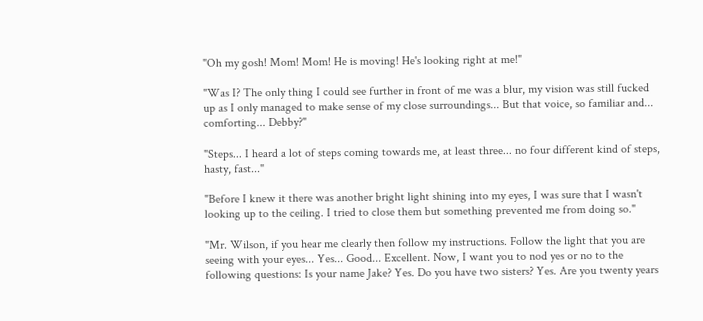"Oh my gosh! Mom! Mom! He is moving! He's looking right at me!"

"Was I? The only thing I could see further in front of me was a blur, my vision was still fucked up as I only managed to make sense of my close surroundings... But that voice, so familiar and... comforting... Debby?"

"Steps... I heard a lot of steps coming towards me, at least three... no four different kind of steps, hasty, fast..."

"Before I knew it there was another bright light shining into my eyes, I was sure that I wasn't looking up to the ceiling. I tried to close them but something prevented me from doing so."

"Mr. Wilson, if you hear me clearly then follow my instructions. Follow the light that you are seeing with your eyes... Yes... Good... Excellent. Now, I want you to nod yes or no to the following questions: Is your name Jake? Yes. Do you have two sisters? Yes. Are you twenty years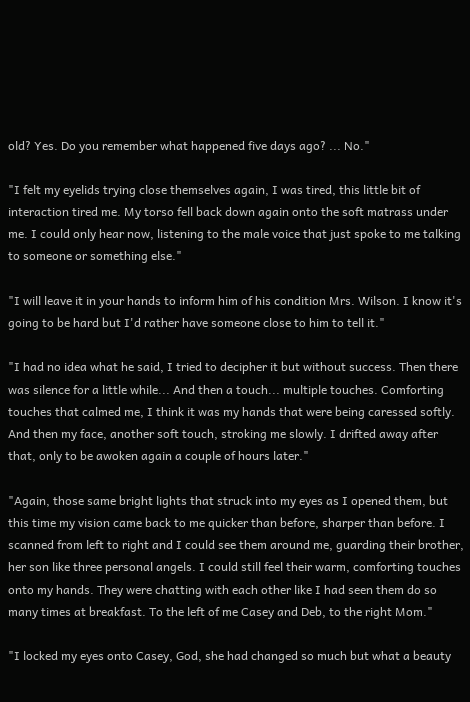old? Yes. Do you remember what happened five days ago? ... No."

"I felt my eyelids trying close themselves again, I was tired, this little bit of interaction tired me. My torso fell back down again onto the soft matrass under me. I could only hear now, listening to the male voice that just spoke to me talking to someone or something else."

"I will leave it in your hands to inform him of his condition Mrs. Wilson. I know it's going to be hard but I'd rather have someone close to him to tell it."

"I had no idea what he said, I tried to decipher it but without success. Then there was silence for a little while... And then a touch... multiple touches. Comforting touches that calmed me, I think it was my hands that were being caressed softly. And then my face, another soft touch, stroking me slowly. I drifted away after that, only to be awoken again a couple of hours later."

"Again, those same bright lights that struck into my eyes as I opened them, but this time my vision came back to me quicker than before, sharper than before. I scanned from left to right and I could see them around me, guarding their brother, her son like three personal angels. I could still feel their warm, comforting touches onto my hands. They were chatting with each other like I had seen them do so many times at breakfast. To the left of me Casey and Deb, to the right Mom."

"I locked my eyes onto Casey, God, she had changed so much but what a beauty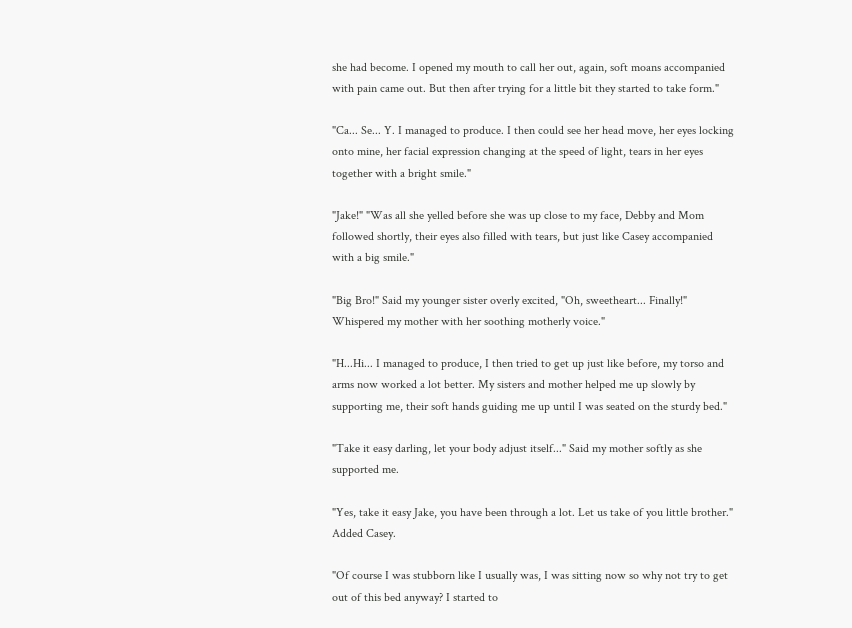she had become. I opened my mouth to call her out, again, soft moans accompanied with pain came out. But then after trying for a little bit they started to take form."

"Ca... Se... Y. I managed to produce. I then could see her head move, her eyes locking onto mine, her facial expression changing at the speed of light, tears in her eyes together with a bright smile."

"Jake!" "Was all she yelled before she was up close to my face, Debby and Mom followed shortly, their eyes also filled with tears, but just like Casey accompanied with a big smile."

"Big Bro!" Said my younger sister overly excited, "Oh, sweetheart... Finally!" Whispered my mother with her soothing motherly voice."

"H...Hi... I managed to produce, I then tried to get up just like before, my torso and arms now worked a lot better. My sisters and mother helped me up slowly by supporting me, their soft hands guiding me up until I was seated on the sturdy bed."

"Take it easy darling, let your body adjust itself..." Said my mother softly as she supported me.

"Yes, take it easy Jake, you have been through a lot. Let us take of you little brother." Added Casey.

"Of course I was stubborn like I usually was, I was sitting now so why not try to get out of this bed anyway? I started to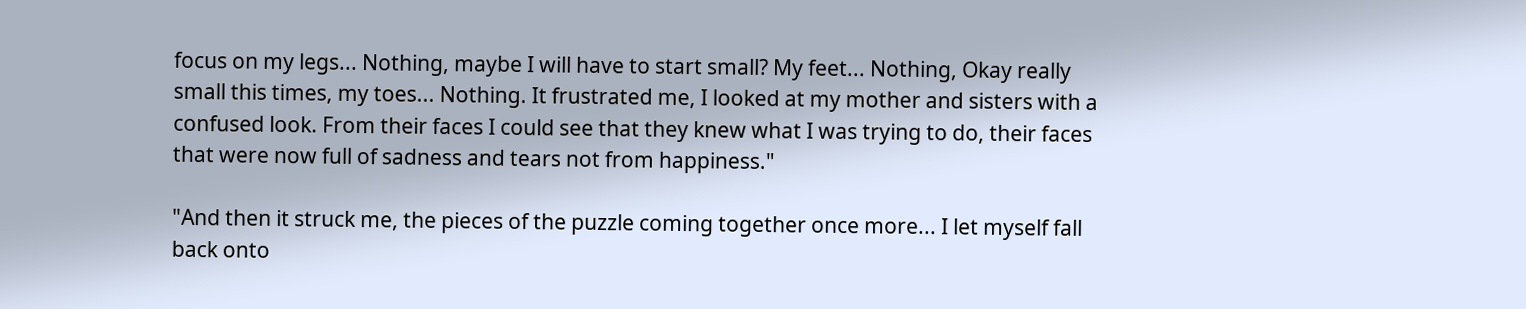focus on my legs... Nothing, maybe I will have to start small? My feet... Nothing, Okay really small this times, my toes... Nothing. It frustrated me, I looked at my mother and sisters with a confused look. From their faces I could see that they knew what I was trying to do, their faces that were now full of sadness and tears not from happiness."

"And then it struck me, the pieces of the puzzle coming together once more... I let myself fall back onto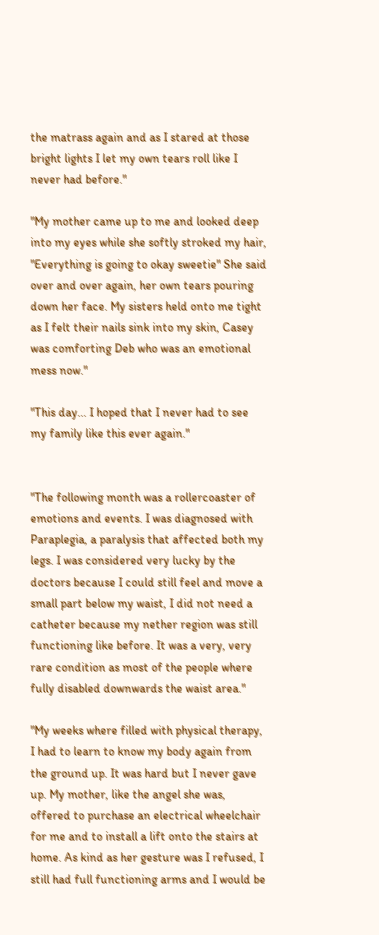the matrass again and as I stared at those bright lights I let my own tears roll like I never had before."

"My mother came up to me and looked deep into my eyes while she softly stroked my hair, "Everything is going to okay sweetie" She said over and over again, her own tears pouring down her face. My sisters held onto me tight as I felt their nails sink into my skin, Casey was comforting Deb who was an emotional mess now."

"This day... I hoped that I never had to see my family like this ever again."


"The following month was a rollercoaster of emotions and events. I was diagnosed with Paraplegia, a paralysis that affected both my legs. I was considered very lucky by the doctors because I could still feel and move a small part below my waist, I did not need a catheter because my nether region was still functioning like before. It was a very, very rare condition as most of the people where fully disabled downwards the waist area."

"My weeks where filled with physical therapy, I had to learn to know my body again from the ground up. It was hard but I never gave up. My mother, like the angel she was, offered to purchase an electrical wheelchair for me and to install a lift onto the stairs at home. As kind as her gesture was I refused, I still had full functioning arms and I would be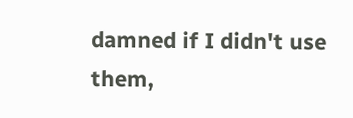damned if I didn't use them,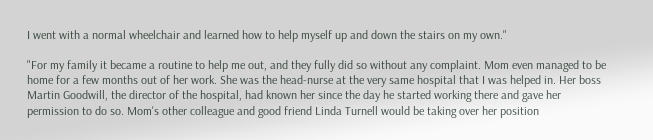I went with a normal wheelchair and learned how to help myself up and down the stairs on my own."

"For my family it became a routine to help me out, and they fully did so without any complaint. Mom even managed to be home for a few months out of her work. She was the head-nurse at the very same hospital that I was helped in. Her boss Martin Goodwill, the director of the hospital, had known her since the day he started working there and gave her permission to do so. Mom's other colleague and good friend Linda Turnell would be taking over her position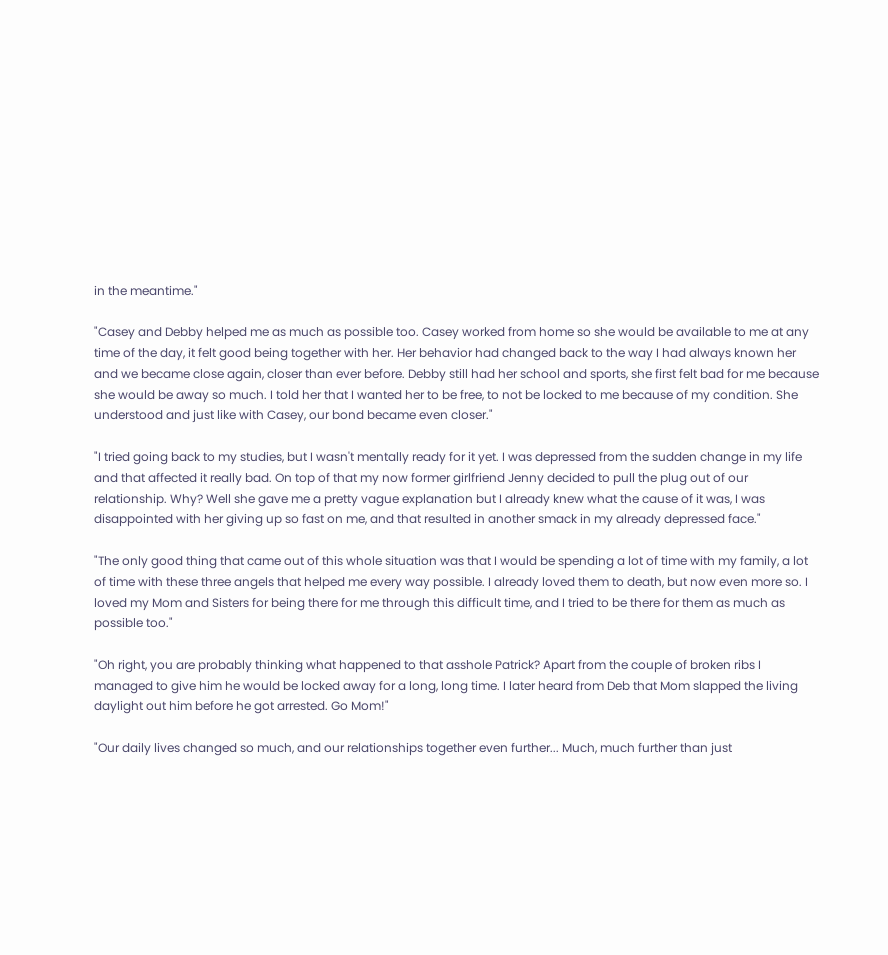in the meantime."

"Casey and Debby helped me as much as possible too. Casey worked from home so she would be available to me at any time of the day, it felt good being together with her. Her behavior had changed back to the way I had always known her and we became close again, closer than ever before. Debby still had her school and sports, she first felt bad for me because she would be away so much. I told her that I wanted her to be free, to not be locked to me because of my condition. She understood and just like with Casey, our bond became even closer."

"I tried going back to my studies, but I wasn't mentally ready for it yet. I was depressed from the sudden change in my life and that affected it really bad. On top of that my now former girlfriend Jenny decided to pull the plug out of our relationship. Why? Well she gave me a pretty vague explanation but I already knew what the cause of it was, I was disappointed with her giving up so fast on me, and that resulted in another smack in my already depressed face."

"The only good thing that came out of this whole situation was that I would be spending a lot of time with my family, a lot of time with these three angels that helped me every way possible. I already loved them to death, but now even more so. I loved my Mom and Sisters for being there for me through this difficult time, and I tried to be there for them as much as possible too."

"Oh right, you are probably thinking what happened to that asshole Patrick? Apart from the couple of broken ribs I managed to give him he would be locked away for a long, long time. I later heard from Deb that Mom slapped the living daylight out him before he got arrested. Go Mom!"

"Our daily lives changed so much, and our relationships together even further... Much, much further than just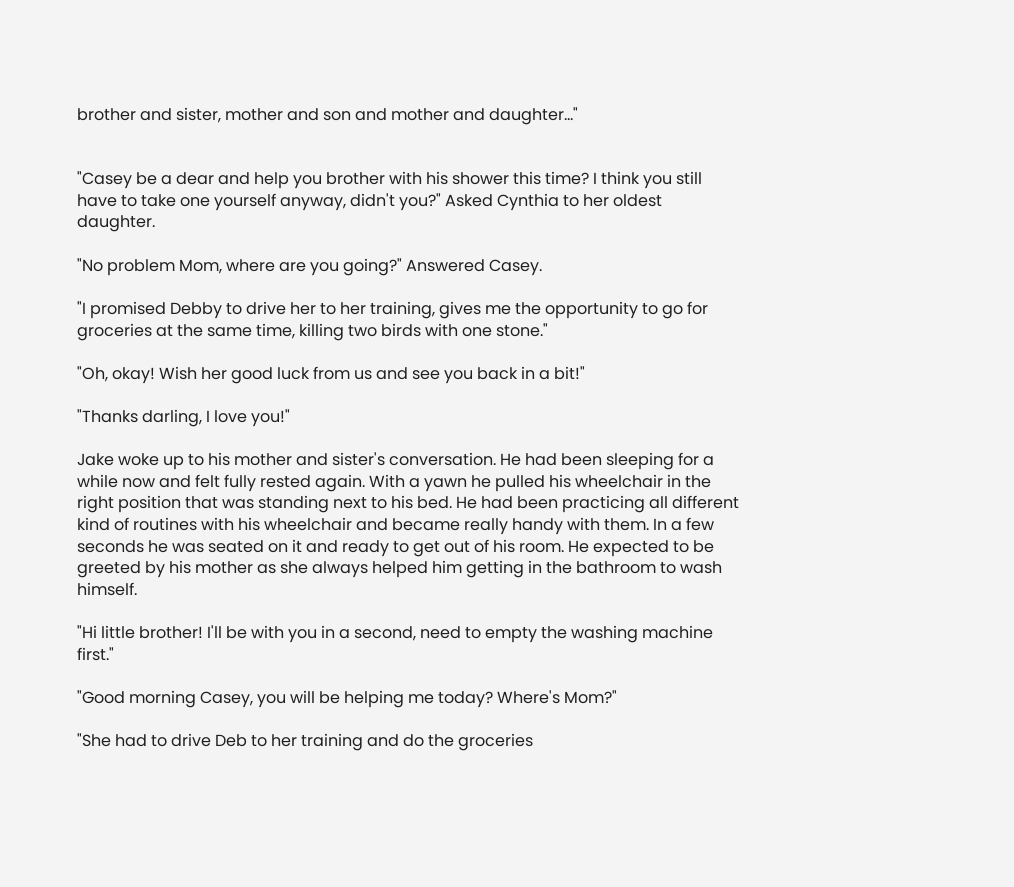brother and sister, mother and son and mother and daughter..."


"Casey be a dear and help you brother with his shower this time? I think you still have to take one yourself anyway, didn't you?" Asked Cynthia to her oldest daughter.

"No problem Mom, where are you going?" Answered Casey.

"I promised Debby to drive her to her training, gives me the opportunity to go for groceries at the same time, killing two birds with one stone."

"Oh, okay! Wish her good luck from us and see you back in a bit!"

"Thanks darling, I love you!"

Jake woke up to his mother and sister's conversation. He had been sleeping for a while now and felt fully rested again. With a yawn he pulled his wheelchair in the right position that was standing next to his bed. He had been practicing all different kind of routines with his wheelchair and became really handy with them. In a few seconds he was seated on it and ready to get out of his room. He expected to be greeted by his mother as she always helped him getting in the bathroom to wash himself.

"Hi little brother! I'll be with you in a second, need to empty the washing machine first."

"Good morning Casey, you will be helping me today? Where's Mom?"

"She had to drive Deb to her training and do the groceries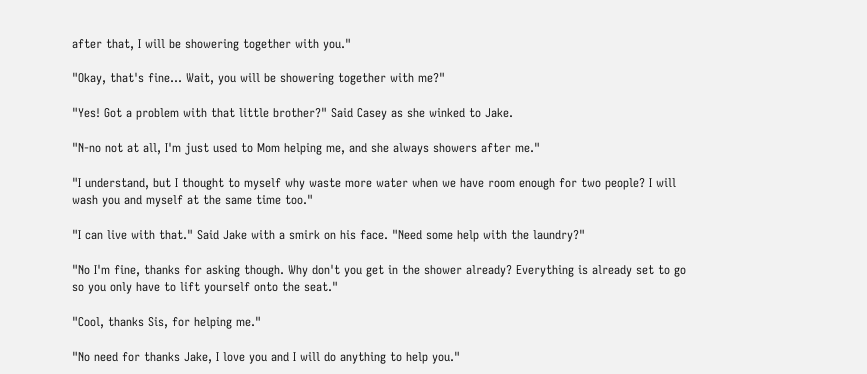after that, I will be showering together with you."

"Okay, that's fine... Wait, you will be showering together with me?"

"Yes! Got a problem with that little brother?" Said Casey as she winked to Jake.

"N-no not at all, I'm just used to Mom helping me, and she always showers after me."

"I understand, but I thought to myself why waste more water when we have room enough for two people? I will wash you and myself at the same time too."

"I can live with that." Said Jake with a smirk on his face. "Need some help with the laundry?"

"No I'm fine, thanks for asking though. Why don't you get in the shower already? Everything is already set to go so you only have to lift yourself onto the seat."

"Cool, thanks Sis, for helping me."

"No need for thanks Jake, I love you and I will do anything to help you."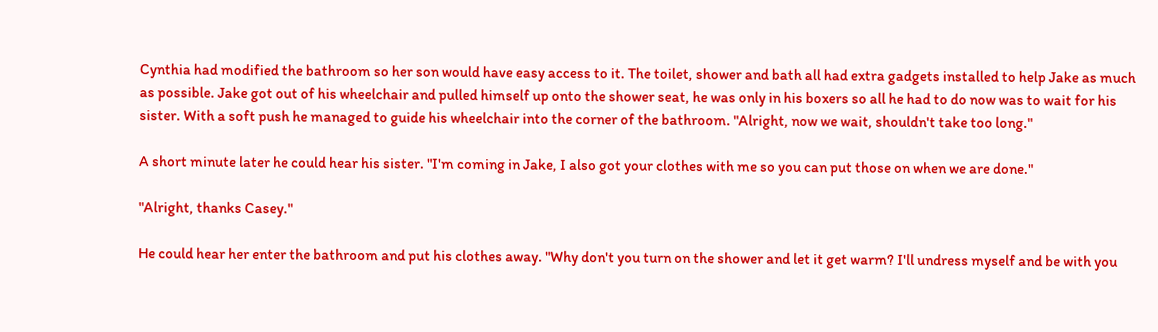Cynthia had modified the bathroom so her son would have easy access to it. The toilet, shower and bath all had extra gadgets installed to help Jake as much as possible. Jake got out of his wheelchair and pulled himself up onto the shower seat, he was only in his boxers so all he had to do now was to wait for his sister. With a soft push he managed to guide his wheelchair into the corner of the bathroom. "Alright, now we wait, shouldn't take too long."

A short minute later he could hear his sister. "I'm coming in Jake, I also got your clothes with me so you can put those on when we are done."

"Alright, thanks Casey."

He could hear her enter the bathroom and put his clothes away. "Why don't you turn on the shower and let it get warm? I'll undress myself and be with you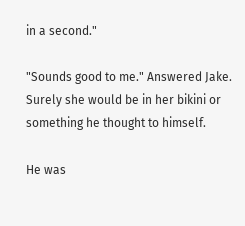in a second."

"Sounds good to me." Answered Jake. Surely she would be in her bikini or something he thought to himself.

He was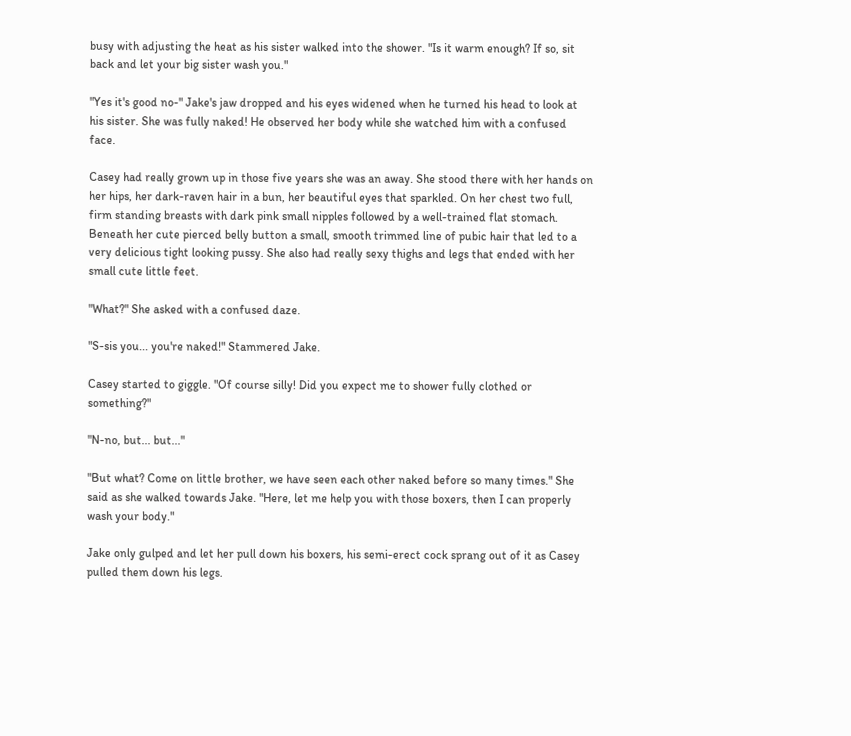busy with adjusting the heat as his sister walked into the shower. "Is it warm enough? If so, sit back and let your big sister wash you."

"Yes it's good no-" Jake's jaw dropped and his eyes widened when he turned his head to look at his sister. She was fully naked! He observed her body while she watched him with a confused face.

Casey had really grown up in those five years she was an away. She stood there with her hands on her hips, her dark-raven hair in a bun, her beautiful eyes that sparkled. On her chest two full, firm standing breasts with dark pink small nipples followed by a well-trained flat stomach. Beneath her cute pierced belly button a small, smooth trimmed line of pubic hair that led to a very delicious tight looking pussy. She also had really sexy thighs and legs that ended with her small cute little feet.

"What?" She asked with a confused daze.

"S-sis you... you're naked!" Stammered Jake.

Casey started to giggle. "Of course silly! Did you expect me to shower fully clothed or something?"

"N-no, but... but..."

"But what? Come on little brother, we have seen each other naked before so many times." She said as she walked towards Jake. "Here, let me help you with those boxers, then I can properly wash your body."

Jake only gulped and let her pull down his boxers, his semi-erect cock sprang out of it as Casey pulled them down his legs.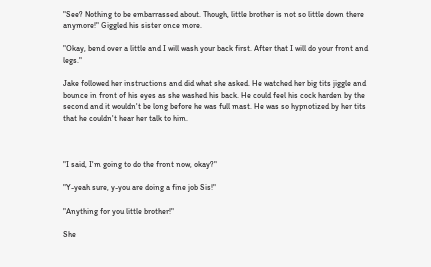"See? Nothing to be embarrassed about. Though, little brother is not so little down there anymore!" Giggled his sister once more.

"Okay, bend over a little and I will wash your back first. After that I will do your front and legs."

Jake followed her instructions and did what she asked. He watched her big tits jiggle and bounce in front of his eyes as she washed his back. He could feel his cock harden by the second and it wouldn't be long before he was full mast. He was so hypnotized by her tits that he couldn't hear her talk to him.



"I said, I'm going to do the front now, okay?"

"Y-yeah sure, y-you are doing a fine job Sis!"

"Anything for you little brother!"

She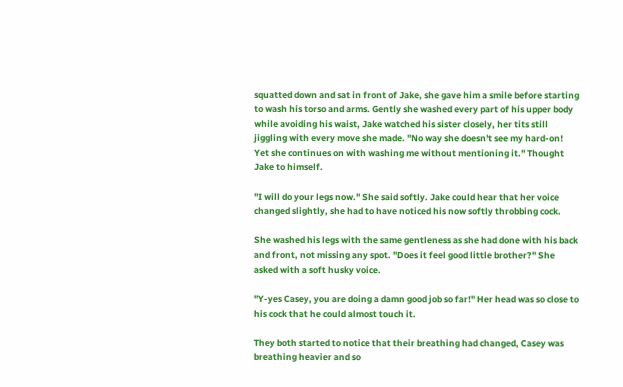squatted down and sat in front of Jake, she gave him a smile before starting to wash his torso and arms. Gently she washed every part of his upper body while avoiding his waist, Jake watched his sister closely, her tits still jiggling with every move she made. "No way she doesn't see my hard-on! Yet she continues on with washing me without mentioning it." Thought Jake to himself.

"I will do your legs now." She said softly. Jake could hear that her voice changed slightly, she had to have noticed his now softly throbbing cock.

She washed his legs with the same gentleness as she had done with his back and front, not missing any spot. "Does it feel good little brother?" She asked with a soft husky voice.

"Y-yes Casey, you are doing a damn good job so far!" Her head was so close to his cock that he could almost touch it.

They both started to notice that their breathing had changed, Casey was breathing heavier and so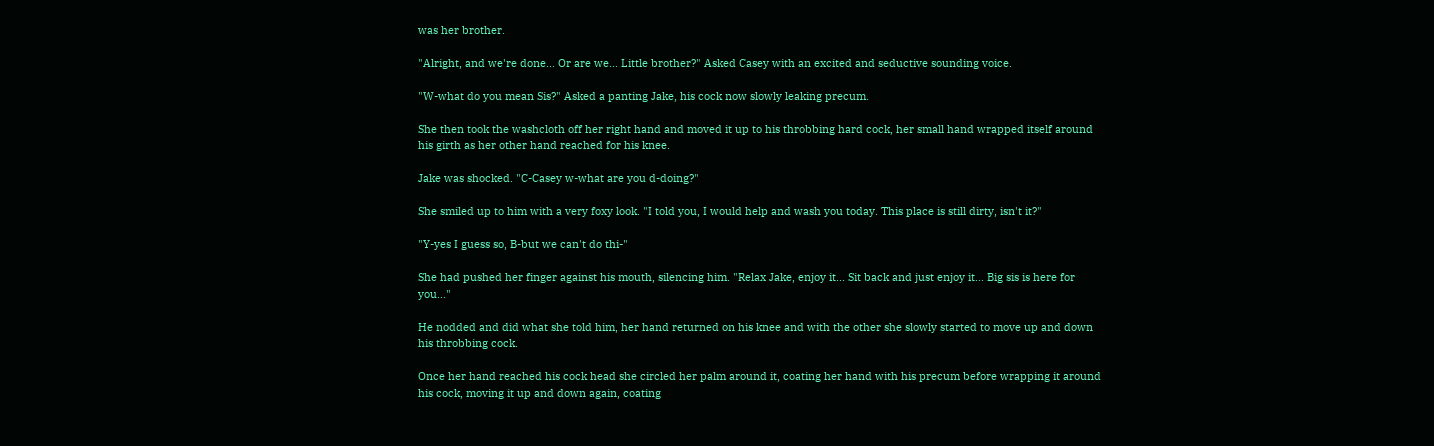was her brother.

"Alright, and we're done... Or are we... Little brother?" Asked Casey with an excited and seductive sounding voice.

"W-what do you mean Sis?" Asked a panting Jake, his cock now slowly leaking precum.

She then took the washcloth off her right hand and moved it up to his throbbing hard cock, her small hand wrapped itself around his girth as her other hand reached for his knee.

Jake was shocked. "C-Casey w-what are you d-doing?"

She smiled up to him with a very foxy look. "I told you, I would help and wash you today. This place is still dirty, isn't it?"

"Y-yes I guess so, B-but we can't do thi-"

She had pushed her finger against his mouth, silencing him. "Relax Jake, enjoy it... Sit back and just enjoy it... Big sis is here for you..."

He nodded and did what she told him, her hand returned on his knee and with the other she slowly started to move up and down his throbbing cock.

Once her hand reached his cock head she circled her palm around it, coating her hand with his precum before wrapping it around his cock, moving it up and down again, coating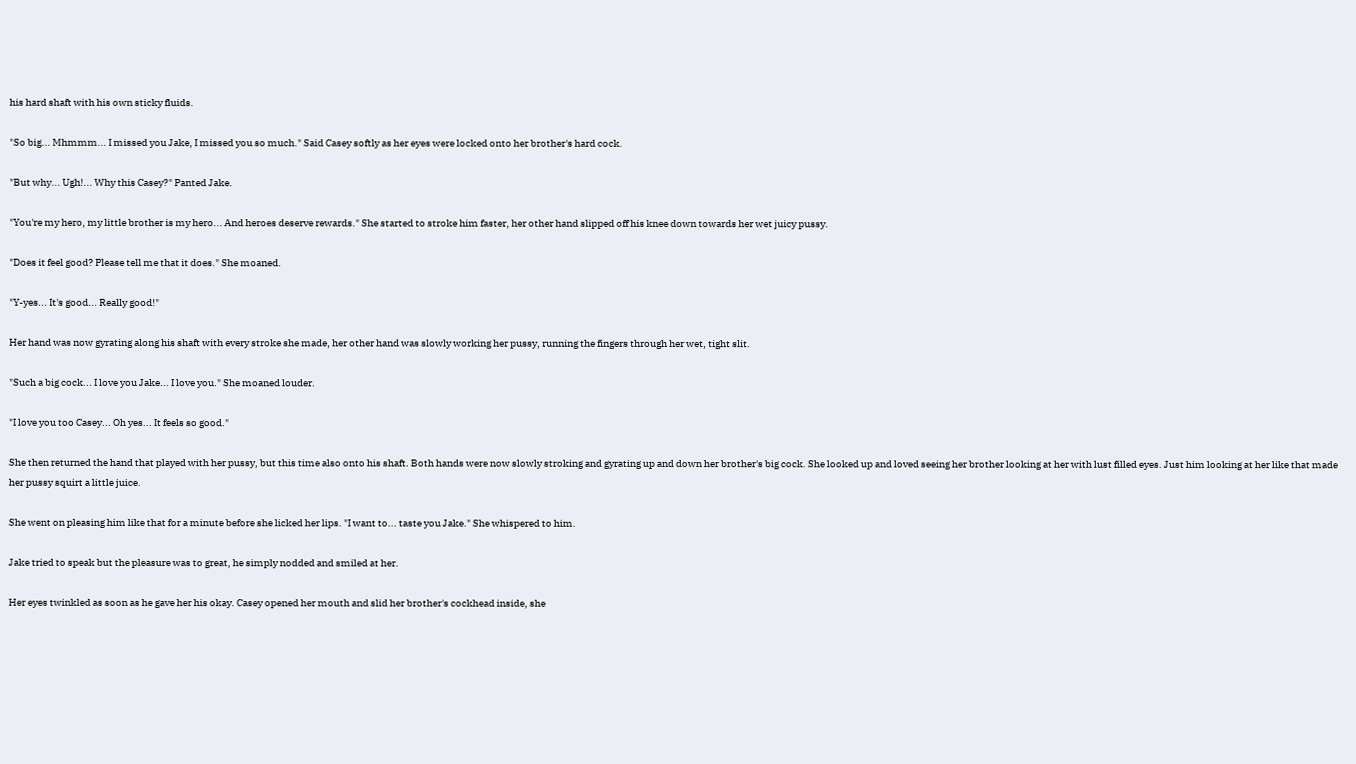his hard shaft with his own sticky fluids.

"So big... Mhmmm... I missed you Jake, I missed you so much." Said Casey softly as her eyes were locked onto her brother's hard cock.

"But why... Ugh!... Why this Casey?" Panted Jake.

"You're my hero, my little brother is my hero... And heroes deserve rewards." She started to stroke him faster, her other hand slipped off his knee down towards her wet juicy pussy.

"Does it feel good? Please tell me that it does." She moaned.

"Y-yes... It's good... Really good!"

Her hand was now gyrating along his shaft with every stroke she made, her other hand was slowly working her pussy, running the fingers through her wet, tight slit.

"Such a big cock... I love you Jake... I love you." She moaned louder.

"I love you too Casey... Oh yes... It feels so good."

She then returned the hand that played with her pussy, but this time also onto his shaft. Both hands were now slowly stroking and gyrating up and down her brother's big cock. She looked up and loved seeing her brother looking at her with lust filled eyes. Just him looking at her like that made her pussy squirt a little juice.

She went on pleasing him like that for a minute before she licked her lips. "I want to... taste you Jake." She whispered to him.

Jake tried to speak but the pleasure was to great, he simply nodded and smiled at her.

Her eyes twinkled as soon as he gave her his okay. Casey opened her mouth and slid her brother's cockhead inside, she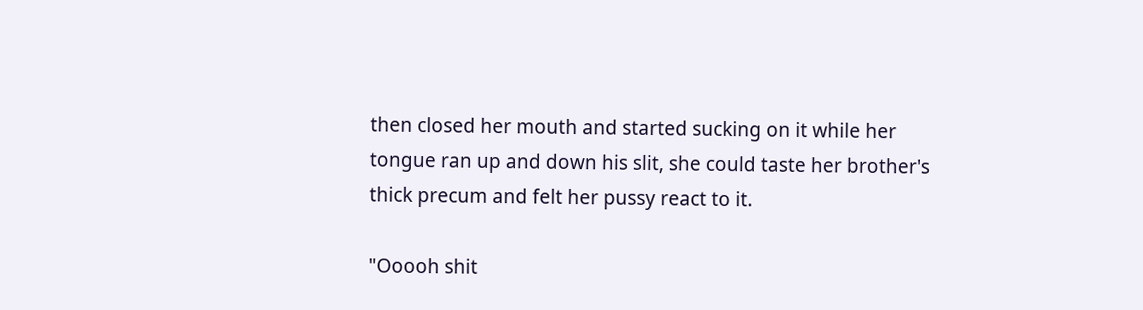then closed her mouth and started sucking on it while her tongue ran up and down his slit, she could taste her brother's thick precum and felt her pussy react to it.

"Ooooh shit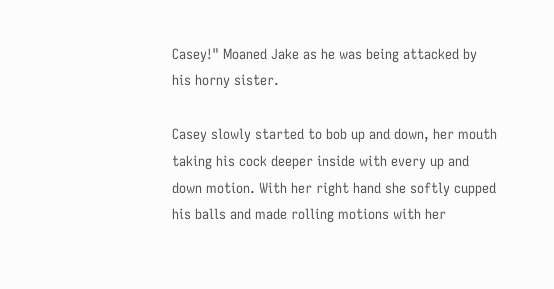Casey!" Moaned Jake as he was being attacked by his horny sister.

Casey slowly started to bob up and down, her mouth taking his cock deeper inside with every up and down motion. With her right hand she softly cupped his balls and made rolling motions with her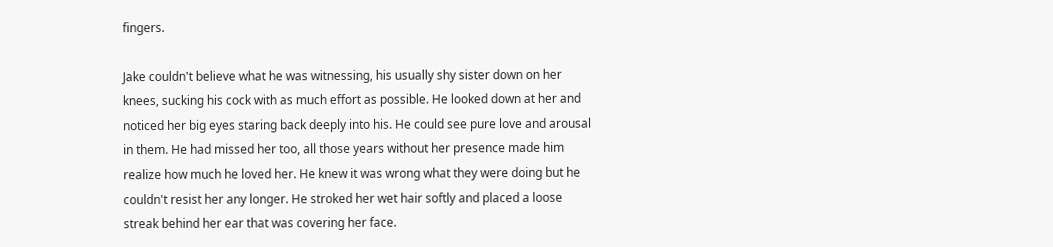fingers.

Jake couldn't believe what he was witnessing, his usually shy sister down on her knees, sucking his cock with as much effort as possible. He looked down at her and noticed her big eyes staring back deeply into his. He could see pure love and arousal in them. He had missed her too, all those years without her presence made him realize how much he loved her. He knew it was wrong what they were doing but he couldn't resist her any longer. He stroked her wet hair softly and placed a loose streak behind her ear that was covering her face.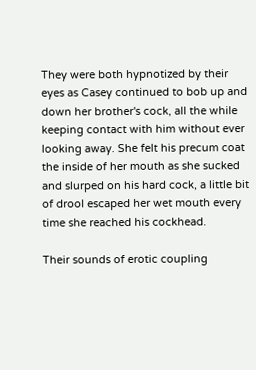They were both hypnotized by their eyes as Casey continued to bob up and down her brother's cock, all the while keeping contact with him without ever looking away. She felt his precum coat the inside of her mouth as she sucked and slurped on his hard cock, a little bit of drool escaped her wet mouth every time she reached his cockhead.

Their sounds of erotic coupling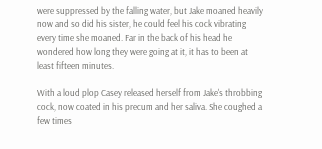were suppressed by the falling water, but Jake moaned heavily now and so did his sister, he could feel his cock vibrating every time she moaned. Far in the back of his head he wondered how long they were going at it, it has to been at least fifteen minutes.

With a loud plop Casey released herself from Jake's throbbing cock, now coated in his precum and her saliva. She coughed a few times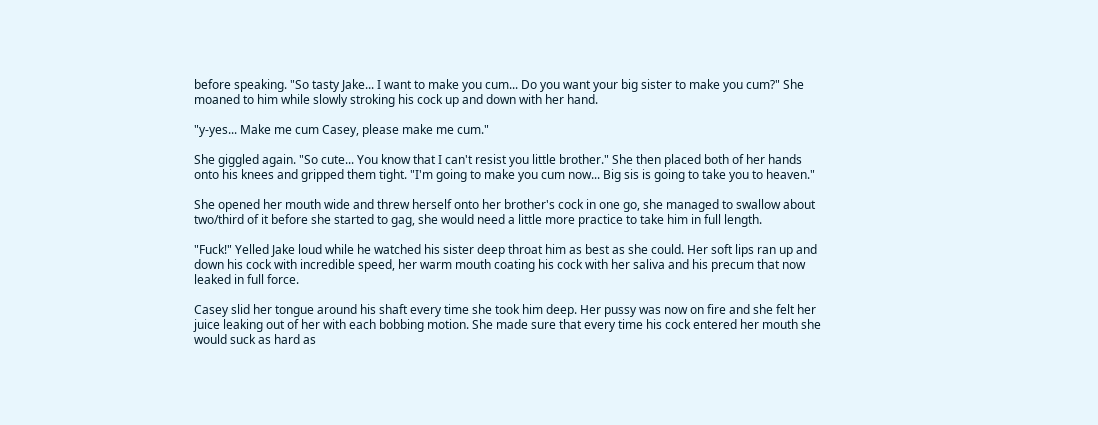before speaking. "So tasty Jake... I want to make you cum... Do you want your big sister to make you cum?" She moaned to him while slowly stroking his cock up and down with her hand.

"y-yes... Make me cum Casey, please make me cum."

She giggled again. "So cute... You know that I can't resist you little brother." She then placed both of her hands onto his knees and gripped them tight. "I'm going to make you cum now... Big sis is going to take you to heaven."

She opened her mouth wide and threw herself onto her brother's cock in one go, she managed to swallow about two/third of it before she started to gag, she would need a little more practice to take him in full length.

"Fuck!" Yelled Jake loud while he watched his sister deep throat him as best as she could. Her soft lips ran up and down his cock with incredible speed, her warm mouth coating his cock with her saliva and his precum that now leaked in full force.

Casey slid her tongue around his shaft every time she took him deep. Her pussy was now on fire and she felt her juice leaking out of her with each bobbing motion. She made sure that every time his cock entered her mouth she would suck as hard as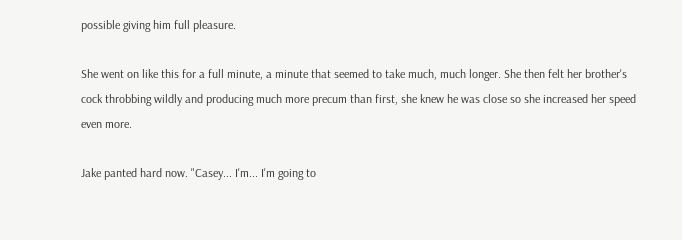possible giving him full pleasure.

She went on like this for a full minute, a minute that seemed to take much, much longer. She then felt her brother's cock throbbing wildly and producing much more precum than first, she knew he was close so she increased her speed even more.

Jake panted hard now. "Casey... I'm... I'm going to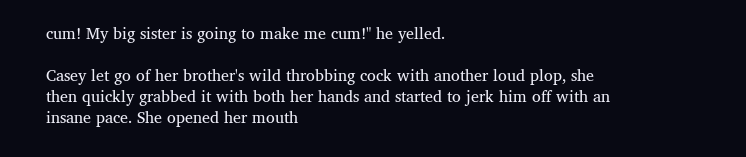cum! My big sister is going to make me cum!" he yelled.

Casey let go of her brother's wild throbbing cock with another loud plop, she then quickly grabbed it with both her hands and started to jerk him off with an insane pace. She opened her mouth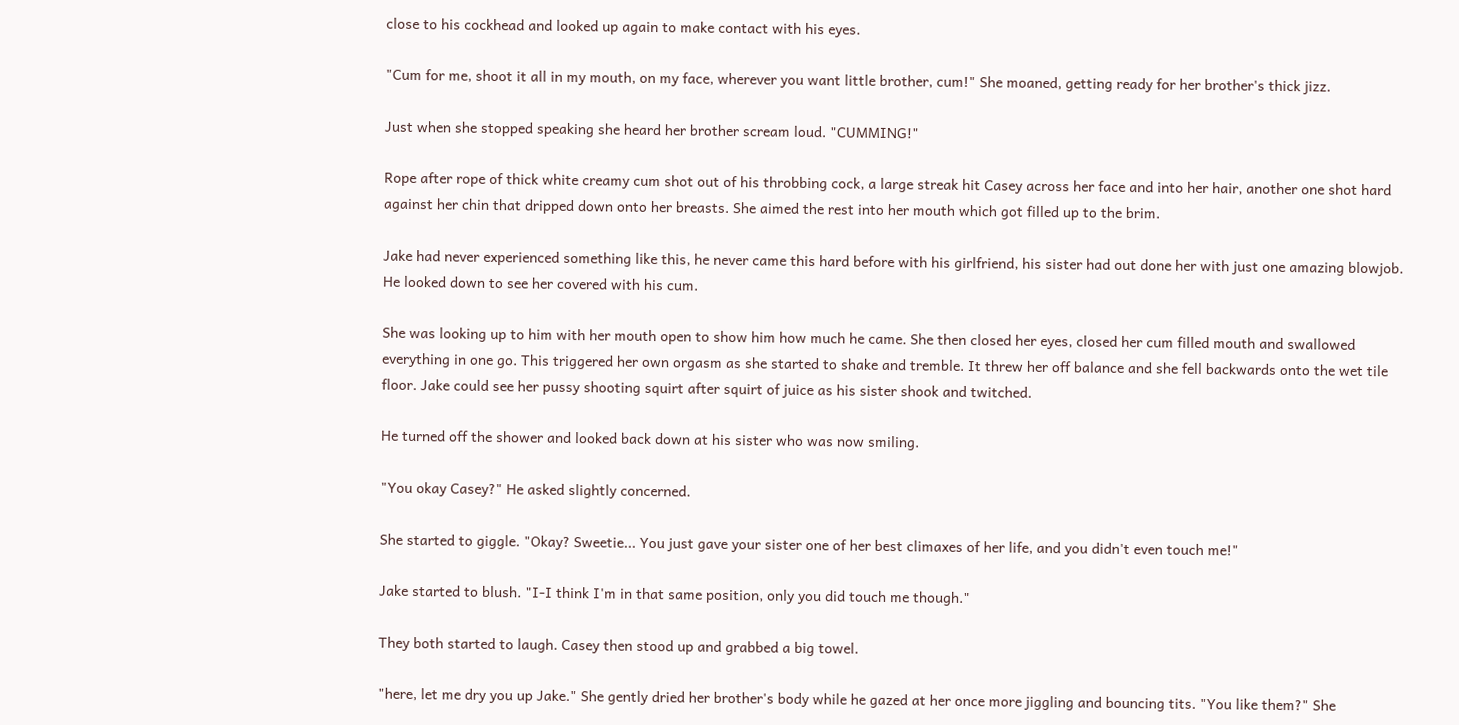close to his cockhead and looked up again to make contact with his eyes.

"Cum for me, shoot it all in my mouth, on my face, wherever you want little brother, cum!" She moaned, getting ready for her brother's thick jizz.

Just when she stopped speaking she heard her brother scream loud. "CUMMING!"

Rope after rope of thick white creamy cum shot out of his throbbing cock, a large streak hit Casey across her face and into her hair, another one shot hard against her chin that dripped down onto her breasts. She aimed the rest into her mouth which got filled up to the brim.

Jake had never experienced something like this, he never came this hard before with his girlfriend, his sister had out done her with just one amazing blowjob. He looked down to see her covered with his cum.

She was looking up to him with her mouth open to show him how much he came. She then closed her eyes, closed her cum filled mouth and swallowed everything in one go. This triggered her own orgasm as she started to shake and tremble. It threw her off balance and she fell backwards onto the wet tile floor. Jake could see her pussy shooting squirt after squirt of juice as his sister shook and twitched.

He turned off the shower and looked back down at his sister who was now smiling.

"You okay Casey?" He asked slightly concerned.

She started to giggle. "Okay? Sweetie... You just gave your sister one of her best climaxes of her life, and you didn't even touch me!"

Jake started to blush. "I-I think I'm in that same position, only you did touch me though."

They both started to laugh. Casey then stood up and grabbed a big towel.

"here, let me dry you up Jake." She gently dried her brother's body while he gazed at her once more jiggling and bouncing tits. "You like them?" She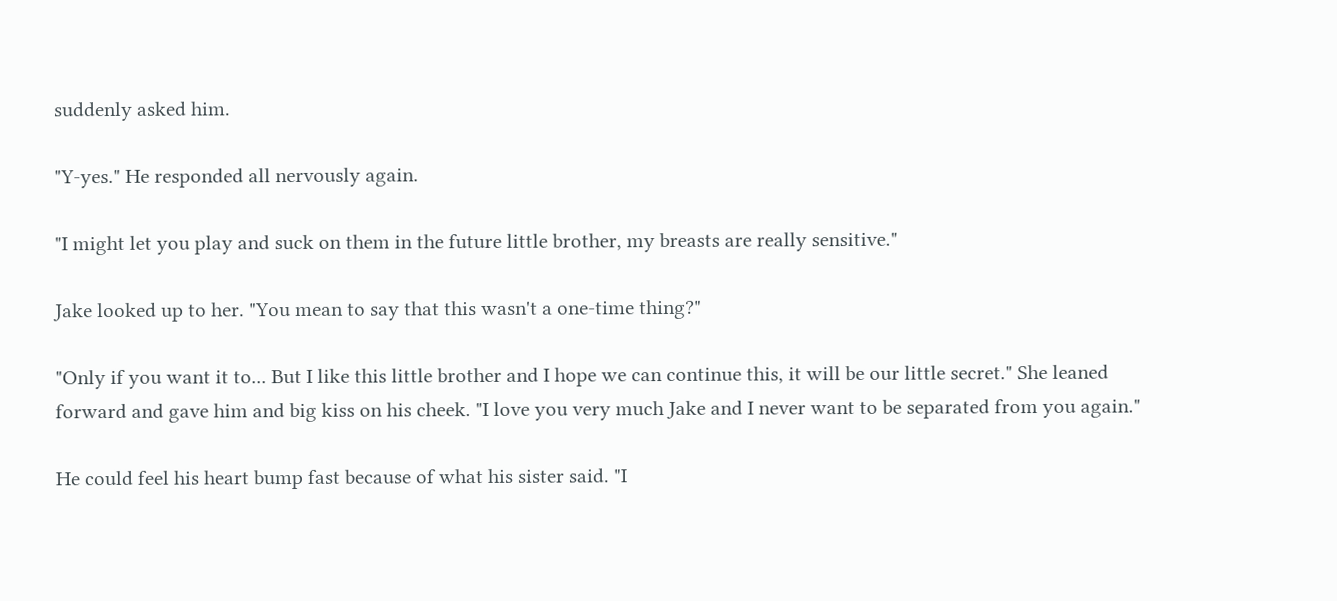suddenly asked him.

"Y-yes." He responded all nervously again.

"I might let you play and suck on them in the future little brother, my breasts are really sensitive."

Jake looked up to her. "You mean to say that this wasn't a one-time thing?"

"Only if you want it to... But I like this little brother and I hope we can continue this, it will be our little secret." She leaned forward and gave him and big kiss on his cheek. "I love you very much Jake and I never want to be separated from you again."

He could feel his heart bump fast because of what his sister said. "I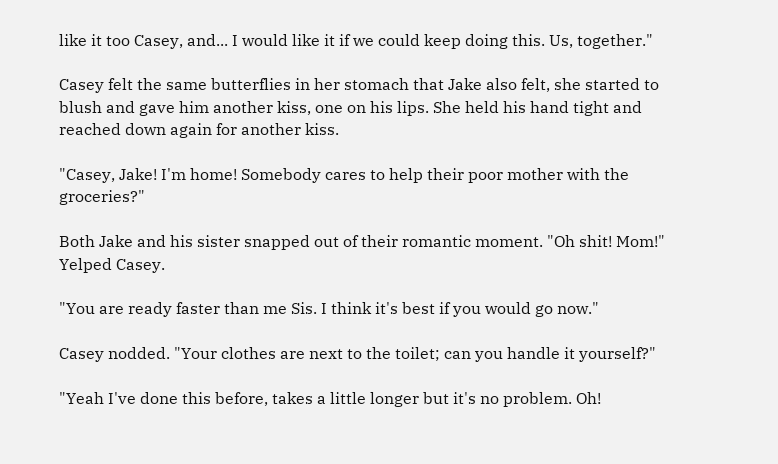like it too Casey, and... I would like it if we could keep doing this. Us, together."

Casey felt the same butterflies in her stomach that Jake also felt, she started to blush and gave him another kiss, one on his lips. She held his hand tight and reached down again for another kiss.

"Casey, Jake! I'm home! Somebody cares to help their poor mother with the groceries?"

Both Jake and his sister snapped out of their romantic moment. "Oh shit! Mom!" Yelped Casey.

"You are ready faster than me Sis. I think it's best if you would go now."

Casey nodded. "Your clothes are next to the toilet; can you handle it yourself?"

"Yeah I've done this before, takes a little longer but it's no problem. Oh!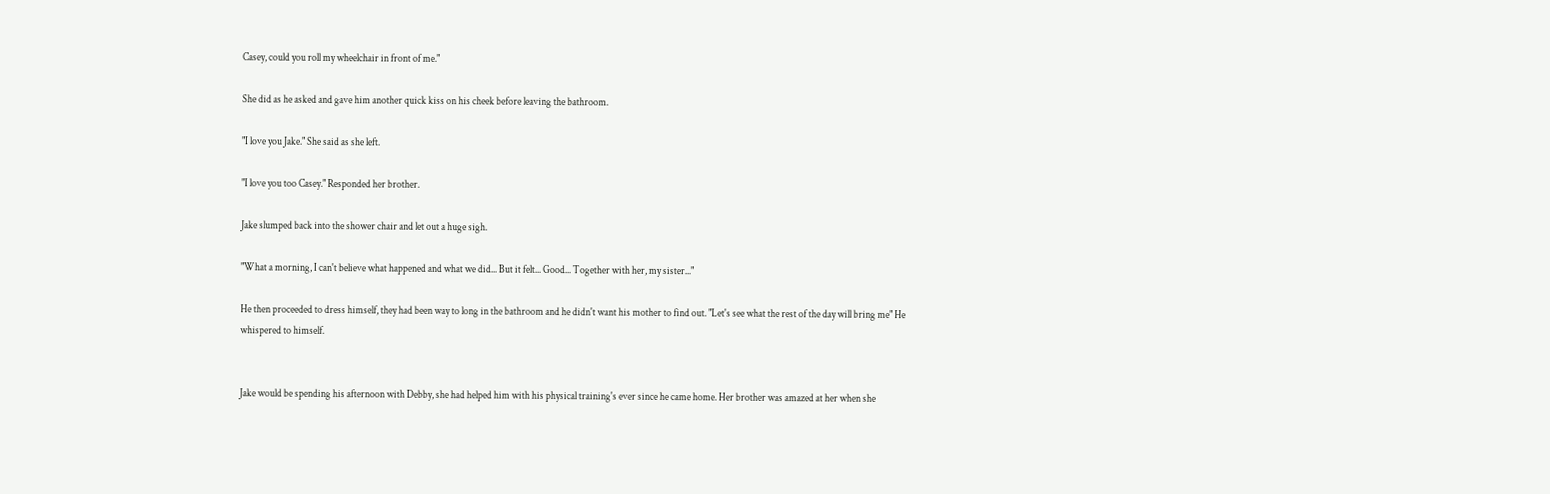Casey, could you roll my wheelchair in front of me."

She did as he asked and gave him another quick kiss on his cheek before leaving the bathroom.

"I love you Jake." She said as she left.

"I love you too Casey." Responded her brother.

Jake slumped back into the shower chair and let out a huge sigh.

"What a morning, I can't believe what happened and what we did... But it felt... Good... Together with her, my sister..."

He then proceeded to dress himself, they had been way to long in the bathroom and he didn't want his mother to find out. "Let's see what the rest of the day will bring me" He whispered to himself.


Jake would be spending his afternoon with Debby, she had helped him with his physical training's ever since he came home. Her brother was amazed at her when she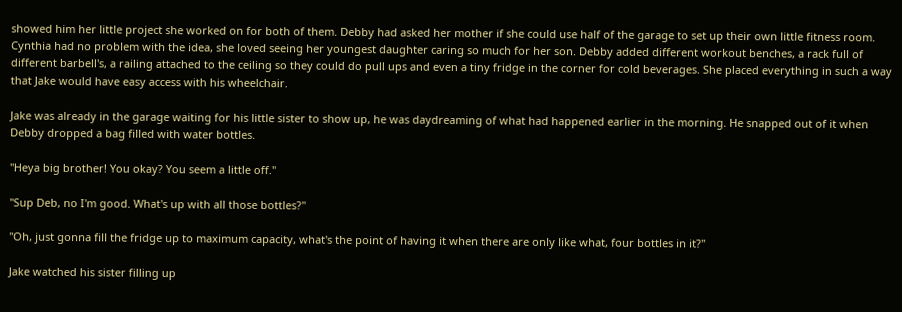showed him her little project she worked on for both of them. Debby had asked her mother if she could use half of the garage to set up their own little fitness room. Cynthia had no problem with the idea, she loved seeing her youngest daughter caring so much for her son. Debby added different workout benches, a rack full of different barbell's, a railing attached to the ceiling so they could do pull ups and even a tiny fridge in the corner for cold beverages. She placed everything in such a way that Jake would have easy access with his wheelchair.

Jake was already in the garage waiting for his little sister to show up, he was daydreaming of what had happened earlier in the morning. He snapped out of it when Debby dropped a bag filled with water bottles.

"Heya big brother! You okay? You seem a little off."

"Sup Deb, no I'm good. What's up with all those bottles?"

"Oh, just gonna fill the fridge up to maximum capacity, what's the point of having it when there are only like what, four bottles in it?"

Jake watched his sister filling up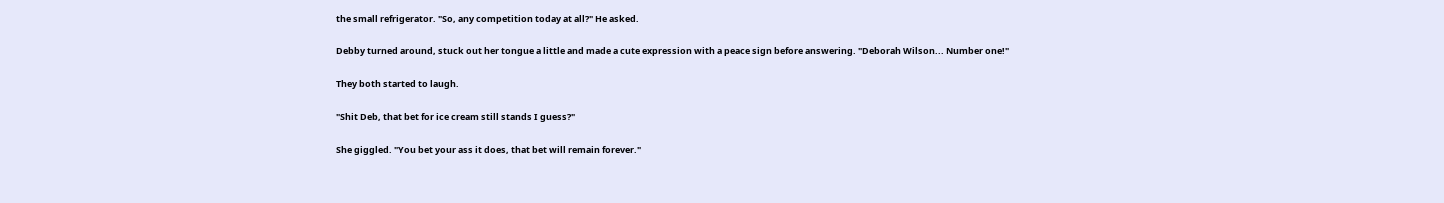the small refrigerator. "So, any competition today at all?" He asked.

Debby turned around, stuck out her tongue a little and made a cute expression with a peace sign before answering. "Deborah Wilson... Number one!"

They both started to laugh.

"Shit Deb, that bet for ice cream still stands I guess?"

She giggled. "You bet your ass it does, that bet will remain forever."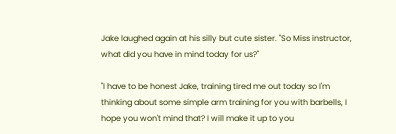Jake laughed again at his silly but cute sister. "So Miss instructor, what did you have in mind today for us?"

"I have to be honest Jake, training tired me out today so I'm thinking about some simple arm training for you with barbells, I hope you won't mind that? I will make it up to you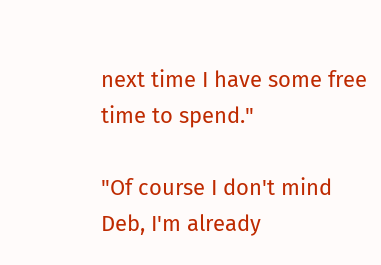next time I have some free time to spend."

"Of course I don't mind Deb, I'm already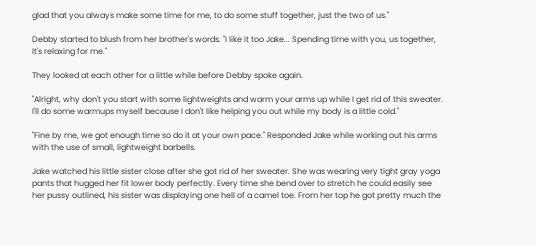glad that you always make some time for me, to do some stuff together, just the two of us."

Debby started to blush from her brother's words. "I like it too Jake... Spending time with you, us together, It's relaxing for me."

They looked at each other for a little while before Debby spoke again.

"Alright, why don't you start with some lightweights and warm your arms up while I get rid of this sweater. I'll do some warmups myself because I don't like helping you out while my body is a little cold."

"Fine by me, we got enough time so do it at your own pace." Responded Jake while working out his arms with the use of small, lightweight barbells.

Jake watched his little sister close after she got rid of her sweater. She was wearing very tight gray yoga pants that hugged her fit lower body perfectly. Every time she bend over to stretch he could easily see her pussy outlined, his sister was displaying one hell of a camel toe. From her top he got pretty much the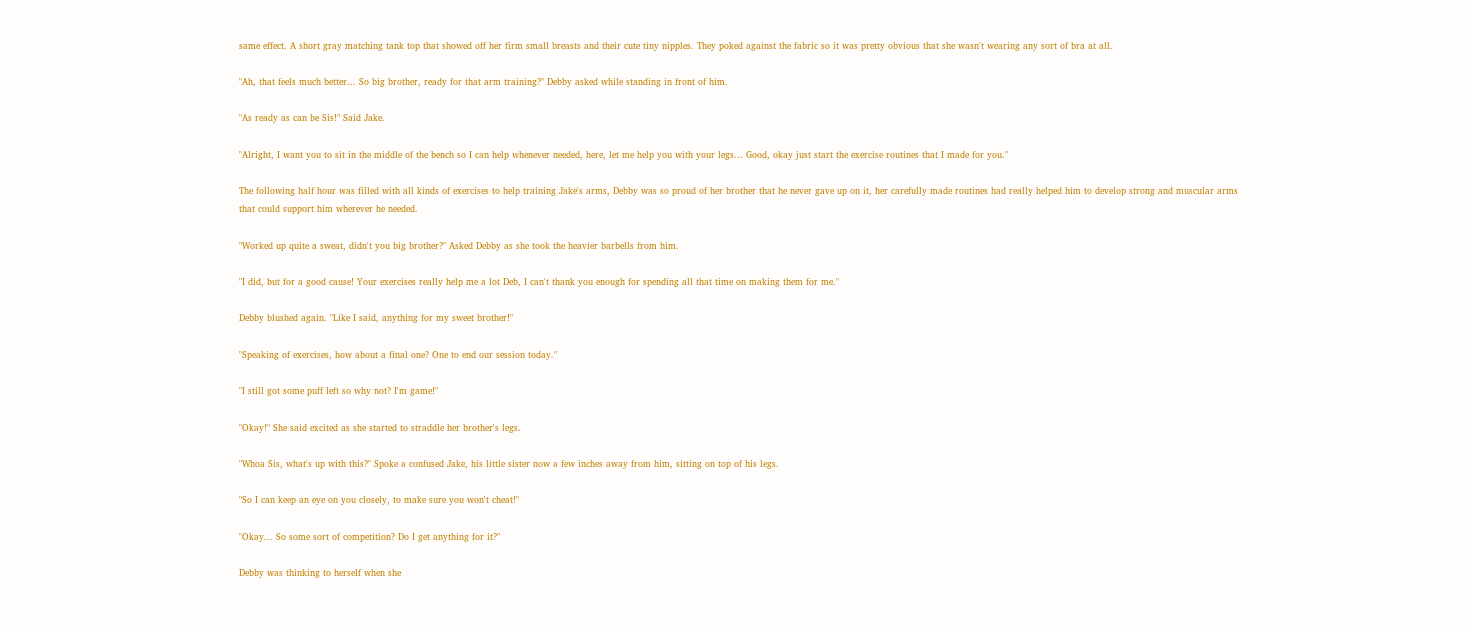same effect. A short gray matching tank top that showed off her firm small breasts and their cute tiny nipples. They poked against the fabric so it was pretty obvious that she wasn't wearing any sort of bra at all.

"Ah, that feels much better... So big brother, ready for that arm training?" Debby asked while standing in front of him.

"As ready as can be Sis!" Said Jake.

"Alright, I want you to sit in the middle of the bench so I can help whenever needed, here, let me help you with your legs... Good, okay just start the exercise routines that I made for you."

The following half hour was filled with all kinds of exercises to help training Jake's arms, Debby was so proud of her brother that he never gave up on it, her carefully made routines had really helped him to develop strong and muscular arms that could support him wherever he needed.

"Worked up quite a sweat, didn't you big brother?" Asked Debby as she took the heavier barbells from him.

"I did, but for a good cause! Your exercises really help me a lot Deb, I can't thank you enough for spending all that time on making them for me."

Debby blushed again. "Like I said, anything for my sweet brother!"

"Speaking of exercises, how about a final one? One to end our session today."

"I still got some puff left so why not? I'm game!"

"Okay!" She said excited as she started to straddle her brother's legs.

"Whoa Sis, what's up with this?" Spoke a confused Jake, his little sister now a few inches away from him, sitting on top of his legs.

"So I can keep an eye on you closely, to make sure you won't cheat!"

"Okay... So some sort of competition? Do I get anything for it?"

Debby was thinking to herself when she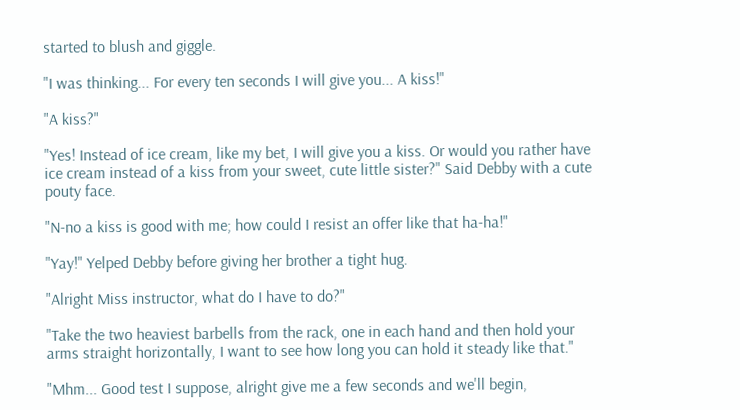started to blush and giggle.

"I was thinking... For every ten seconds I will give you... A kiss!"

"A kiss?"

"Yes! Instead of ice cream, like my bet, I will give you a kiss. Or would you rather have ice cream instead of a kiss from your sweet, cute little sister?" Said Debby with a cute pouty face.

"N-no a kiss is good with me; how could I resist an offer like that ha-ha!"

"Yay!" Yelped Debby before giving her brother a tight hug.

"Alright Miss instructor, what do I have to do?"

"Take the two heaviest barbells from the rack, one in each hand and then hold your arms straight horizontally, I want to see how long you can hold it steady like that."

"Mhm... Good test I suppose, alright give me a few seconds and we'll begin,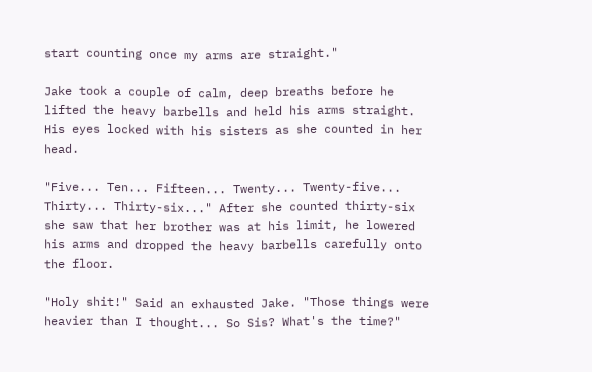start counting once my arms are straight."

Jake took a couple of calm, deep breaths before he lifted the heavy barbells and held his arms straight. His eyes locked with his sisters as she counted in her head.

"Five... Ten... Fifteen... Twenty... Twenty-five... Thirty... Thirty-six..." After she counted thirty-six she saw that her brother was at his limit, he lowered his arms and dropped the heavy barbells carefully onto the floor.

"Holy shit!" Said an exhausted Jake. "Those things were heavier than I thought... So Sis? What's the time?"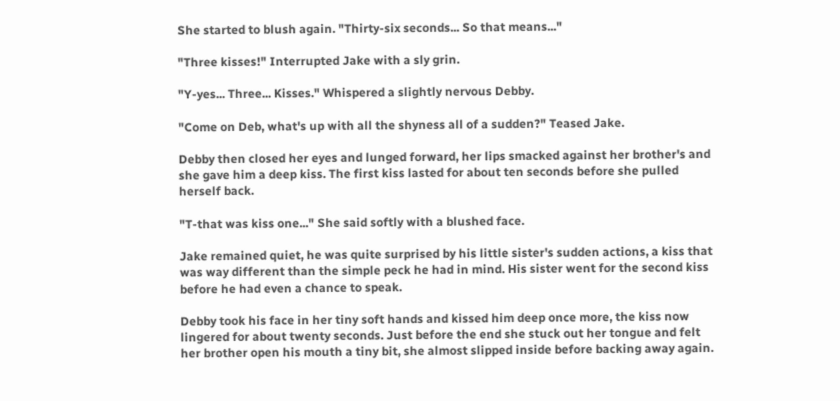She started to blush again. "Thirty-six seconds... So that means..."

"Three kisses!" Interrupted Jake with a sly grin.

"Y-yes... Three... Kisses." Whispered a slightly nervous Debby.

"Come on Deb, what's up with all the shyness all of a sudden?" Teased Jake.

Debby then closed her eyes and lunged forward, her lips smacked against her brother's and she gave him a deep kiss. The first kiss lasted for about ten seconds before she pulled herself back.

"T-that was kiss one..." She said softly with a blushed face.

Jake remained quiet, he was quite surprised by his little sister's sudden actions, a kiss that was way different than the simple peck he had in mind. His sister went for the second kiss before he had even a chance to speak.

Debby took his face in her tiny soft hands and kissed him deep once more, the kiss now lingered for about twenty seconds. Just before the end she stuck out her tongue and felt her brother open his mouth a tiny bit, she almost slipped inside before backing away again.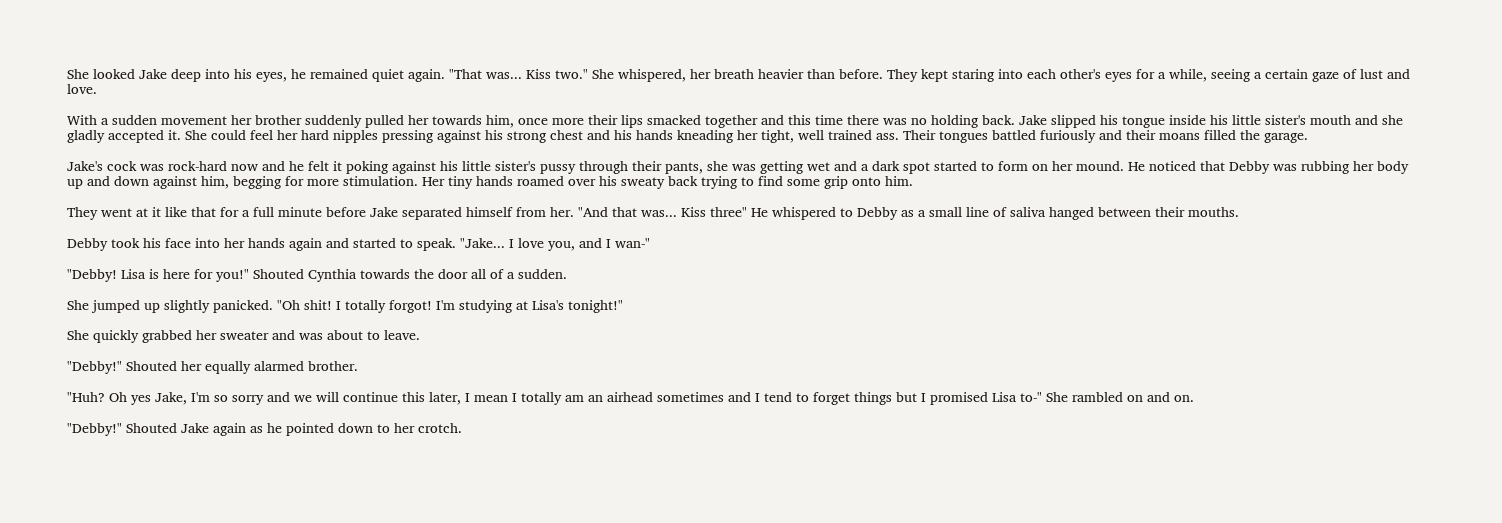She looked Jake deep into his eyes, he remained quiet again. "That was... Kiss two." She whispered, her breath heavier than before. They kept staring into each other's eyes for a while, seeing a certain gaze of lust and love.

With a sudden movement her brother suddenly pulled her towards him, once more their lips smacked together and this time there was no holding back. Jake slipped his tongue inside his little sister's mouth and she gladly accepted it. She could feel her hard nipples pressing against his strong chest and his hands kneading her tight, well trained ass. Their tongues battled furiously and their moans filled the garage.

Jake's cock was rock-hard now and he felt it poking against his little sister's pussy through their pants, she was getting wet and a dark spot started to form on her mound. He noticed that Debby was rubbing her body up and down against him, begging for more stimulation. Her tiny hands roamed over his sweaty back trying to find some grip onto him.

They went at it like that for a full minute before Jake separated himself from her. "And that was... Kiss three" He whispered to Debby as a small line of saliva hanged between their mouths.

Debby took his face into her hands again and started to speak. "Jake... I love you, and I wan-"

"Debby! Lisa is here for you!" Shouted Cynthia towards the door all of a sudden.

She jumped up slightly panicked. "Oh shit! I totally forgot! I'm studying at Lisa's tonight!"

She quickly grabbed her sweater and was about to leave.

"Debby!" Shouted her equally alarmed brother.

"Huh? Oh yes Jake, I'm so sorry and we will continue this later, I mean I totally am an airhead sometimes and I tend to forget things but I promised Lisa to-" She rambled on and on.

"Debby!" Shouted Jake again as he pointed down to her crotch.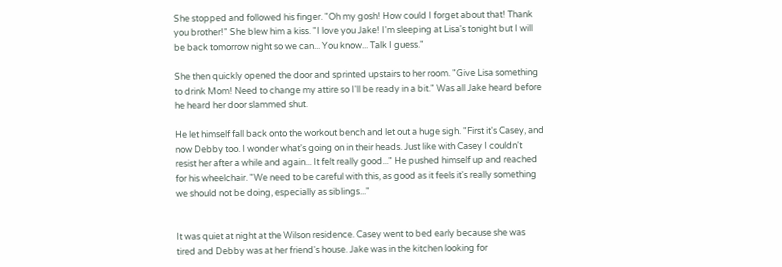She stopped and followed his finger. "Oh my gosh! How could I forget about that! Thank you brother!" She blew him a kiss. "I love you Jake! I'm sleeping at Lisa's tonight but I will be back tomorrow night so we can... You know... Talk I guess."

She then quickly opened the door and sprinted upstairs to her room. "Give Lisa something to drink Mom! Need to change my attire so I'll be ready in a bit." Was all Jake heard before he heard her door slammed shut.

He let himself fall back onto the workout bench and let out a huge sigh. "First it's Casey, and now Debby too. I wonder what's going on in their heads. Just like with Casey I couldn't resist her after a while and again... It felt really good..." He pushed himself up and reached for his wheelchair. "We need to be careful with this, as good as it feels it's really something we should not be doing, especially as siblings..."


It was quiet at night at the Wilson residence. Casey went to bed early because she was tired and Debby was at her friend's house. Jake was in the kitchen looking for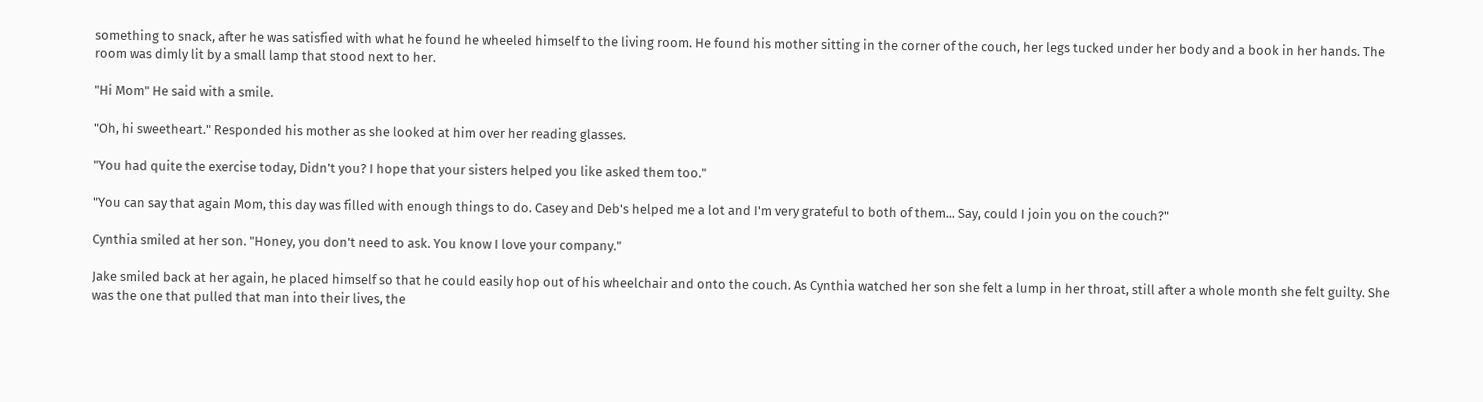something to snack, after he was satisfied with what he found he wheeled himself to the living room. He found his mother sitting in the corner of the couch, her legs tucked under her body and a book in her hands. The room was dimly lit by a small lamp that stood next to her.

"Hi Mom" He said with a smile.

"Oh, hi sweetheart." Responded his mother as she looked at him over her reading glasses.

"You had quite the exercise today, Didn't you? I hope that your sisters helped you like asked them too."

"You can say that again Mom, this day was filled with enough things to do. Casey and Deb's helped me a lot and I'm very grateful to both of them... Say, could I join you on the couch?"

Cynthia smiled at her son. "Honey, you don't need to ask. You know I love your company."

Jake smiled back at her again, he placed himself so that he could easily hop out of his wheelchair and onto the couch. As Cynthia watched her son she felt a lump in her throat, still after a whole month she felt guilty. She was the one that pulled that man into their lives, the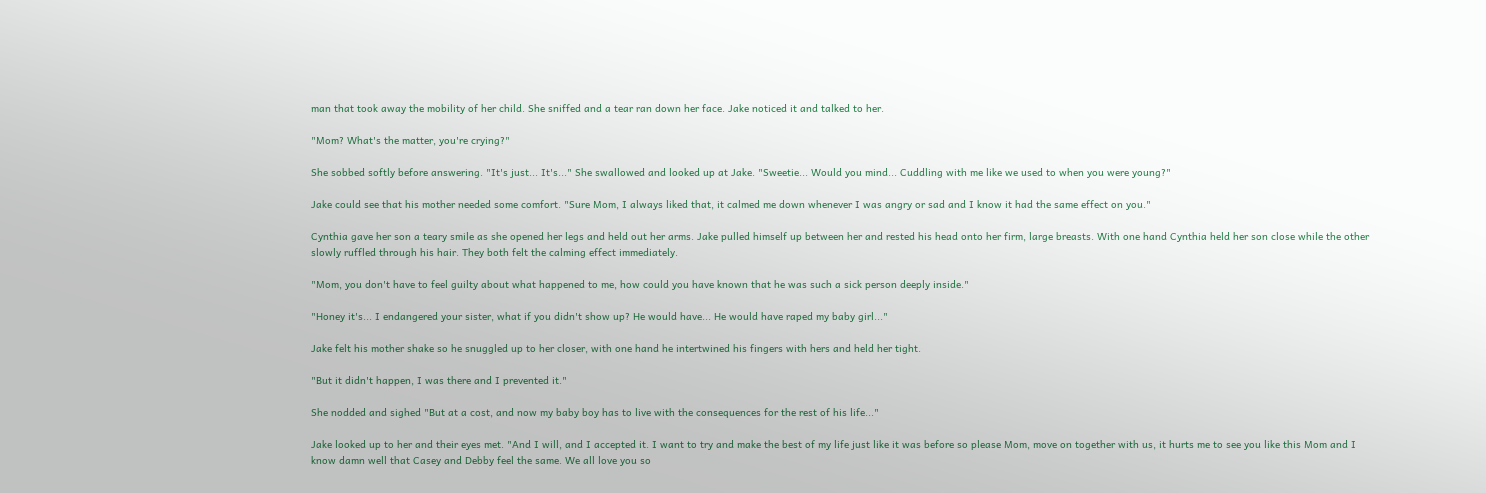man that took away the mobility of her child. She sniffed and a tear ran down her face. Jake noticed it and talked to her.

"Mom? What's the matter, you're crying?"

She sobbed softly before answering. "It's just... It's..." She swallowed and looked up at Jake. "Sweetie... Would you mind... Cuddling with me like we used to when you were young?"

Jake could see that his mother needed some comfort. "Sure Mom, I always liked that, it calmed me down whenever I was angry or sad and I know it had the same effect on you."

Cynthia gave her son a teary smile as she opened her legs and held out her arms. Jake pulled himself up between her and rested his head onto her firm, large breasts. With one hand Cynthia held her son close while the other slowly ruffled through his hair. They both felt the calming effect immediately.

"Mom, you don't have to feel guilty about what happened to me, how could you have known that he was such a sick person deeply inside."

"Honey it's... I endangered your sister, what if you didn't show up? He would have... He would have raped my baby girl..."

Jake felt his mother shake so he snuggled up to her closer, with one hand he intertwined his fingers with hers and held her tight.

"But it didn't happen, I was there and I prevented it."

She nodded and sighed "But at a cost, and now my baby boy has to live with the consequences for the rest of his life..."

Jake looked up to her and their eyes met. "And I will, and I accepted it. I want to try and make the best of my life just like it was before so please Mom, move on together with us, it hurts me to see you like this Mom and I know damn well that Casey and Debby feel the same. We all love you so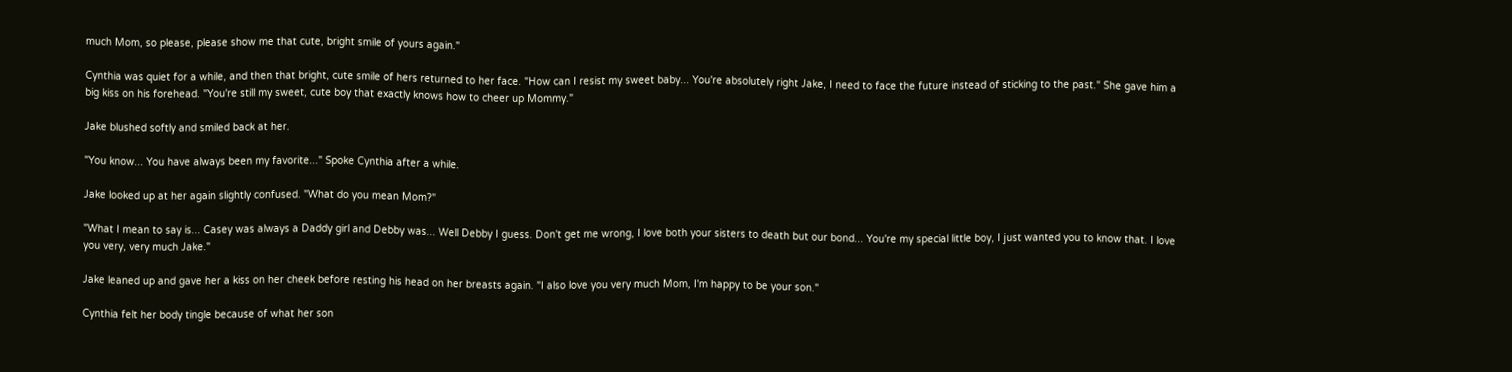much Mom, so please, please show me that cute, bright smile of yours again."

Cynthia was quiet for a while, and then that bright, cute smile of hers returned to her face. "How can I resist my sweet baby... You're absolutely right Jake, I need to face the future instead of sticking to the past." She gave him a big kiss on his forehead. "You're still my sweet, cute boy that exactly knows how to cheer up Mommy."

Jake blushed softly and smiled back at her.

"You know... You have always been my favorite..." Spoke Cynthia after a while.

Jake looked up at her again slightly confused. "What do you mean Mom?"

"What I mean to say is... Casey was always a Daddy girl and Debby was... Well Debby I guess. Don't get me wrong, I love both your sisters to death but our bond... You're my special little boy, I just wanted you to know that. I love you very, very much Jake."

Jake leaned up and gave her a kiss on her cheek before resting his head on her breasts again. "I also love you very much Mom, I'm happy to be your son."

Cynthia felt her body tingle because of what her son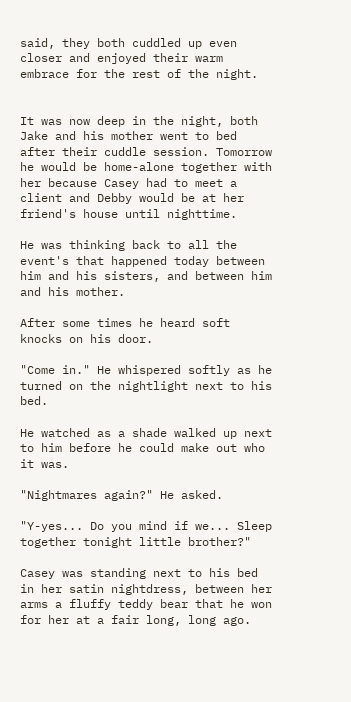said, they both cuddled up even closer and enjoyed their warm embrace for the rest of the night.


It was now deep in the night, both Jake and his mother went to bed after their cuddle session. Tomorrow he would be home-alone together with her because Casey had to meet a client and Debby would be at her friend's house until nighttime.

He was thinking back to all the event's that happened today between him and his sisters, and between him and his mother.

After some times he heard soft knocks on his door.

"Come in." He whispered softly as he turned on the nightlight next to his bed.

He watched as a shade walked up next to him before he could make out who it was.

"Nightmares again?" He asked.

"Y-yes... Do you mind if we... Sleep together tonight little brother?"

Casey was standing next to his bed in her satin nightdress, between her arms a fluffy teddy bear that he won for her at a fair long, long ago.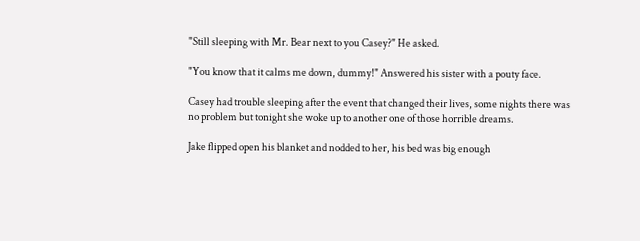"Still sleeping with Mr. Bear next to you Casey?" He asked.

"You know that it calms me down, dummy!" Answered his sister with a pouty face.

Casey had trouble sleeping after the event that changed their lives, some nights there was no problem but tonight she woke up to another one of those horrible dreams.

Jake flipped open his blanket and nodded to her, his bed was big enough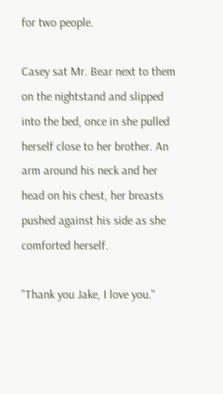for two people.

Casey sat Mr. Bear next to them on the nightstand and slipped into the bed, once in she pulled herself close to her brother. An arm around his neck and her head on his chest, her breasts pushed against his side as she comforted herself.

"Thank you Jake, I love you."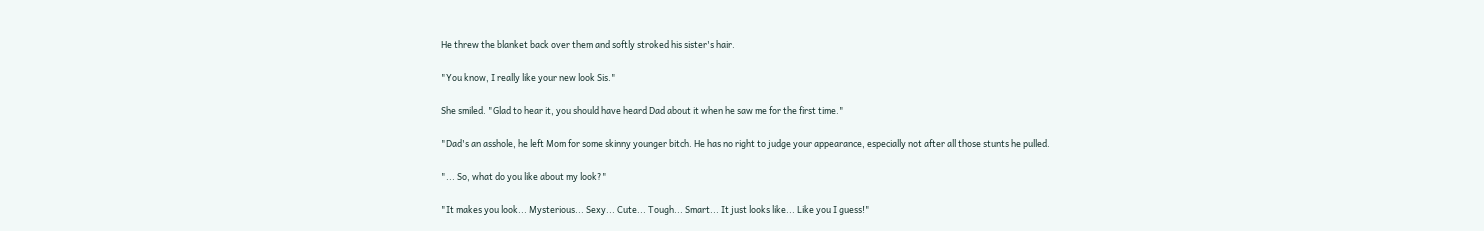He threw the blanket back over them and softly stroked his sister's hair.

"You know, I really like your new look Sis."

She smiled. "Glad to hear it, you should have heard Dad about it when he saw me for the first time."

"Dad's an asshole, he left Mom for some skinny younger bitch. He has no right to judge your appearance, especially not after all those stunts he pulled.

"... So, what do you like about my look?"

"It makes you look... Mysterious... Sexy... Cute... Tough... Smart... It just looks like... Like you I guess!"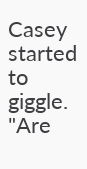Casey started to giggle. "Are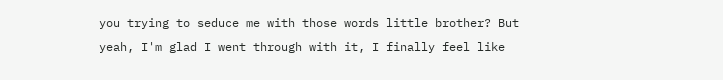you trying to seduce me with those words little brother? But yeah, I'm glad I went through with it, I finally feel like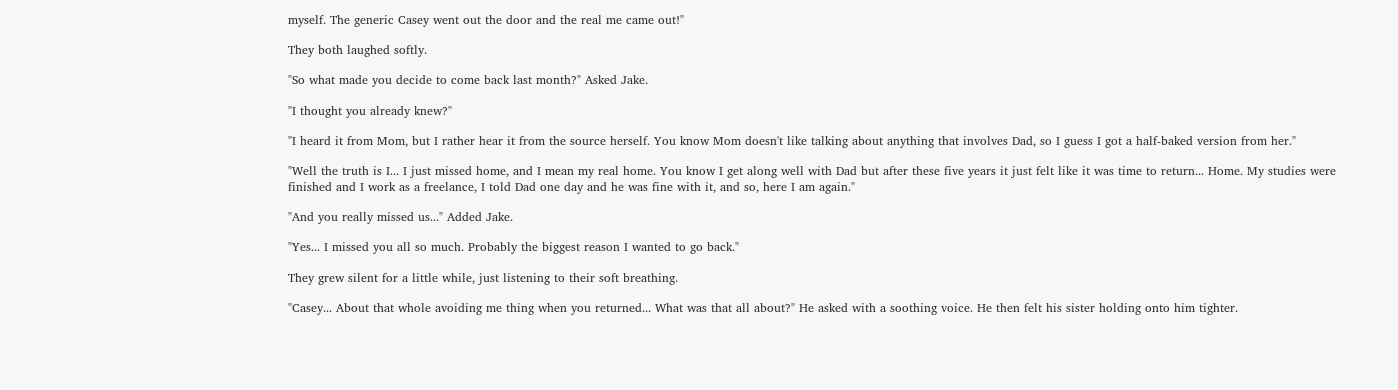myself. The generic Casey went out the door and the real me came out!"

They both laughed softly.

"So what made you decide to come back last month?" Asked Jake.

"I thought you already knew?"

"I heard it from Mom, but I rather hear it from the source herself. You know Mom doesn't like talking about anything that involves Dad, so I guess I got a half-baked version from her."

"Well the truth is I... I just missed home, and I mean my real home. You know I get along well with Dad but after these five years it just felt like it was time to return... Home. My studies were finished and I work as a freelance, I told Dad one day and he was fine with it, and so, here I am again."

"And you really missed us..." Added Jake.

"Yes... I missed you all so much. Probably the biggest reason I wanted to go back."

They grew silent for a little while, just listening to their soft breathing.

"Casey... About that whole avoiding me thing when you returned... What was that all about?" He asked with a soothing voice. He then felt his sister holding onto him tighter.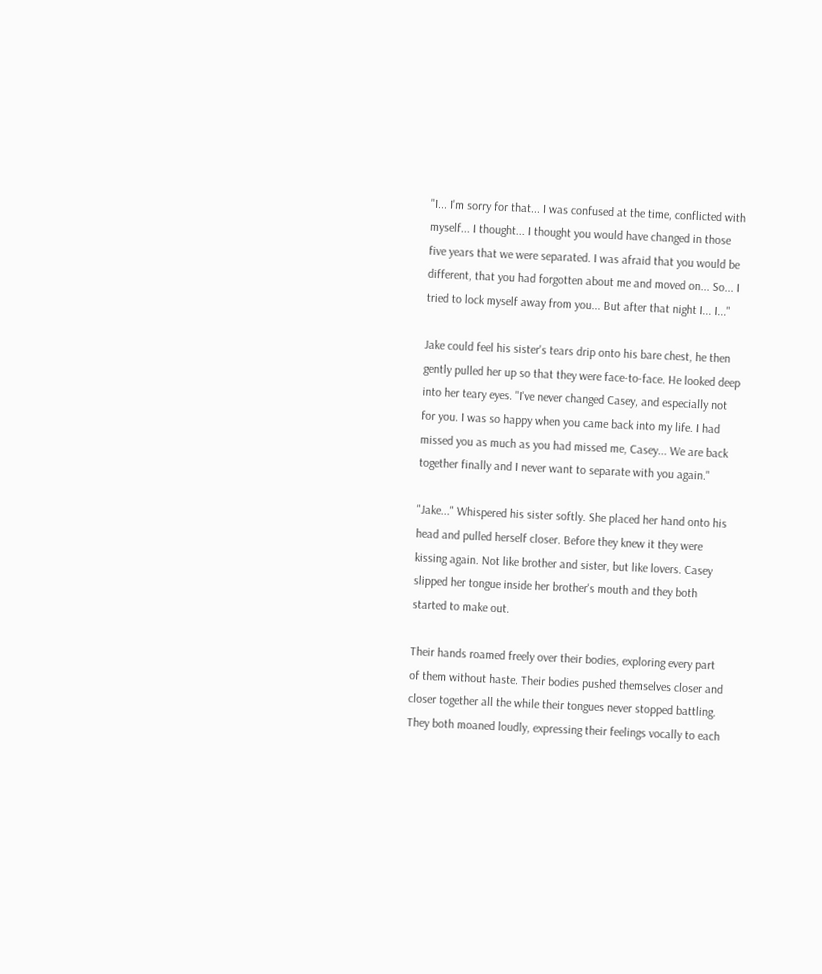"I... I'm sorry for that... I was confused at the time, conflicted with myself... I thought... I thought you would have changed in those five years that we were separated. I was afraid that you would be different, that you had forgotten about me and moved on... So... I tried to lock myself away from you... But after that night I... I..."

Jake could feel his sister's tears drip onto his bare chest, he then gently pulled her up so that they were face-to-face. He looked deep into her teary eyes. "I've never changed Casey, and especially not for you. I was so happy when you came back into my life. I had missed you as much as you had missed me, Casey... We are back together finally and I never want to separate with you again."

"Jake..." Whispered his sister softly. She placed her hand onto his head and pulled herself closer. Before they knew it they were kissing again. Not like brother and sister, but like lovers. Casey slipped her tongue inside her brother's mouth and they both started to make out.

Their hands roamed freely over their bodies, exploring every part of them without haste. Their bodies pushed themselves closer and closer together all the while their tongues never stopped battling. They both moaned loudly, expressing their feelings vocally to each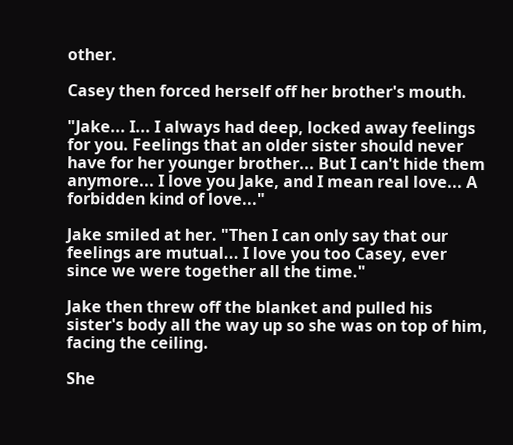other.

Casey then forced herself off her brother's mouth.

"Jake... I... I always had deep, locked away feelings for you. Feelings that an older sister should never have for her younger brother... But I can't hide them anymore... I love you Jake, and I mean real love... A forbidden kind of love..."

Jake smiled at her. "Then I can only say that our feelings are mutual... I love you too Casey, ever since we were together all the time."

Jake then threw off the blanket and pulled his sister's body all the way up so she was on top of him, facing the ceiling.

She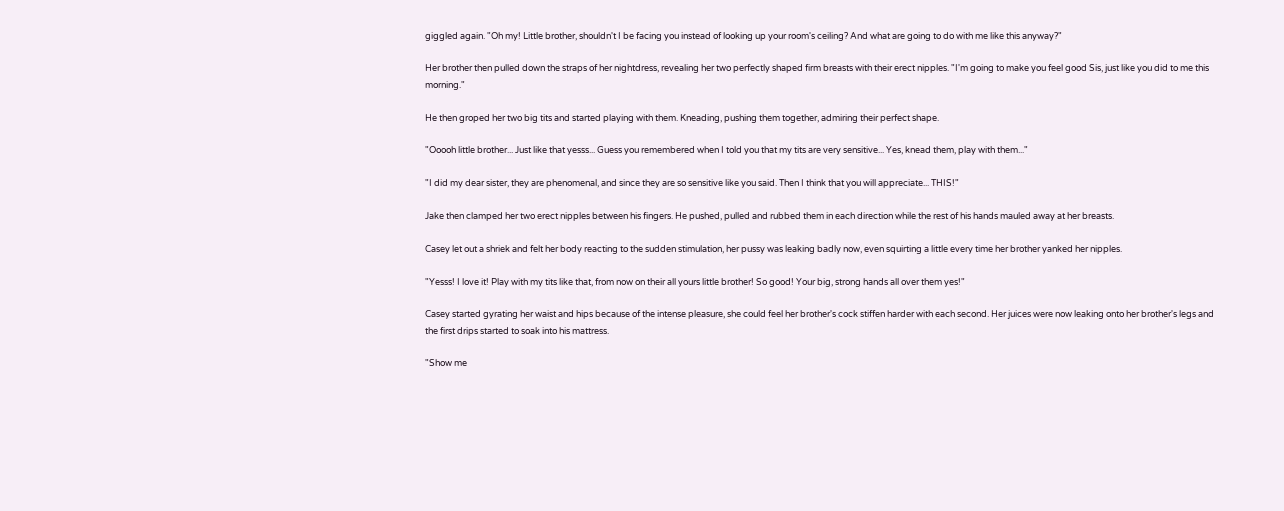giggled again. "Oh my! Little brother, shouldn't I be facing you instead of looking up your room's ceiling? And what are going to do with me like this anyway?"

Her brother then pulled down the straps of her nightdress, revealing her two perfectly shaped firm breasts with their erect nipples. "I'm going to make you feel good Sis, just like you did to me this morning."

He then groped her two big tits and started playing with them. Kneading, pushing them together, admiring their perfect shape.

"Ooooh little brother... Just like that yesss... Guess you remembered when I told you that my tits are very sensitive... Yes, knead them, play with them..."

"I did my dear sister, they are phenomenal, and since they are so sensitive like you said. Then I think that you will appreciate... THIS!"

Jake then clamped her two erect nipples between his fingers. He pushed, pulled and rubbed them in each direction while the rest of his hands mauled away at her breasts.

Casey let out a shriek and felt her body reacting to the sudden stimulation, her pussy was leaking badly now, even squirting a little every time her brother yanked her nipples.

"Yesss! I love it! Play with my tits like that, from now on their all yours little brother! So good! Your big, strong hands all over them yes!"

Casey started gyrating her waist and hips because of the intense pleasure, she could feel her brother's cock stiffen harder with each second. Her juices were now leaking onto her brother's legs and the first drips started to soak into his mattress.

"Show me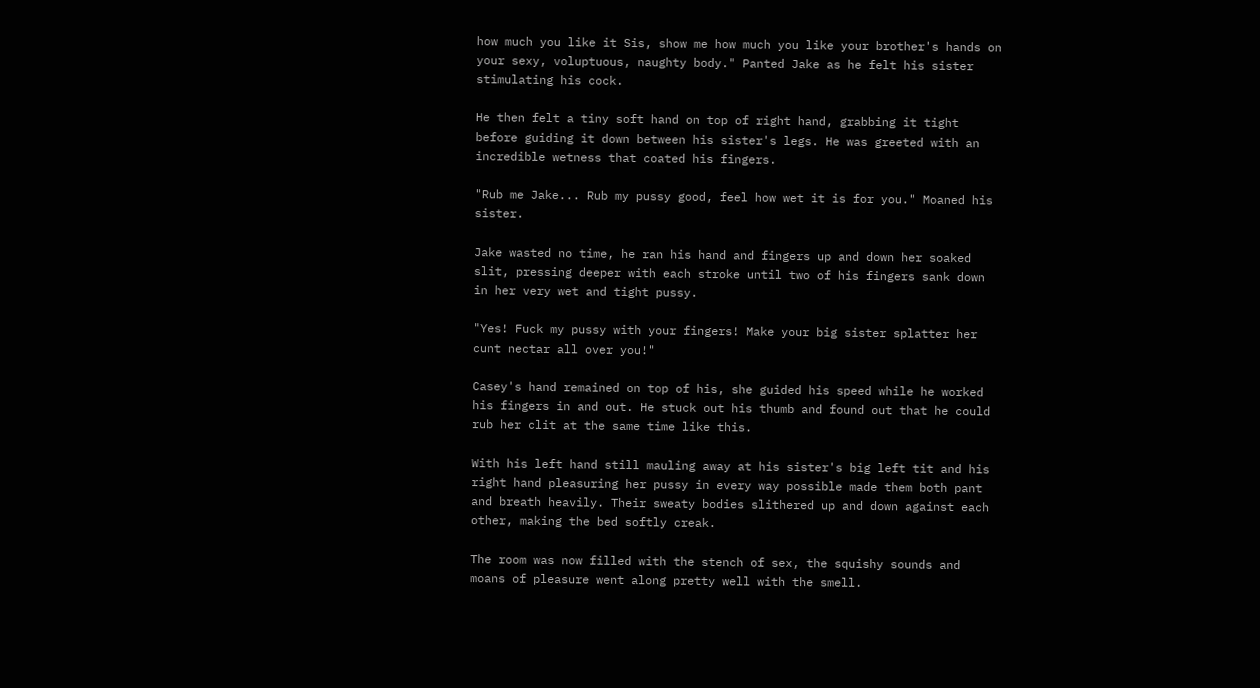how much you like it Sis, show me how much you like your brother's hands on your sexy, voluptuous, naughty body." Panted Jake as he felt his sister stimulating his cock.

He then felt a tiny soft hand on top of right hand, grabbing it tight before guiding it down between his sister's legs. He was greeted with an incredible wetness that coated his fingers.

"Rub me Jake... Rub my pussy good, feel how wet it is for you." Moaned his sister.

Jake wasted no time, he ran his hand and fingers up and down her soaked slit, pressing deeper with each stroke until two of his fingers sank down in her very wet and tight pussy.

"Yes! Fuck my pussy with your fingers! Make your big sister splatter her cunt nectar all over you!"

Casey's hand remained on top of his, she guided his speed while he worked his fingers in and out. He stuck out his thumb and found out that he could rub her clit at the same time like this.

With his left hand still mauling away at his sister's big left tit and his right hand pleasuring her pussy in every way possible made them both pant and breath heavily. Their sweaty bodies slithered up and down against each other, making the bed softly creak.

The room was now filled with the stench of sex, the squishy sounds and moans of pleasure went along pretty well with the smell.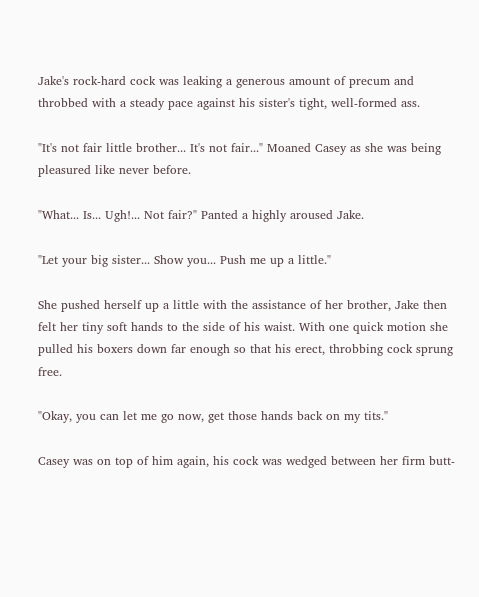Jake's rock-hard cock was leaking a generous amount of precum and throbbed with a steady pace against his sister's tight, well-formed ass.

"It's not fair little brother... It's not fair..." Moaned Casey as she was being pleasured like never before.

"What... Is... Ugh!... Not fair?" Panted a highly aroused Jake.

"Let your big sister... Show you... Push me up a little."

She pushed herself up a little with the assistance of her brother, Jake then felt her tiny soft hands to the side of his waist. With one quick motion she pulled his boxers down far enough so that his erect, throbbing cock sprung free.

"Okay, you can let me go now, get those hands back on my tits."

Casey was on top of him again, his cock was wedged between her firm butt-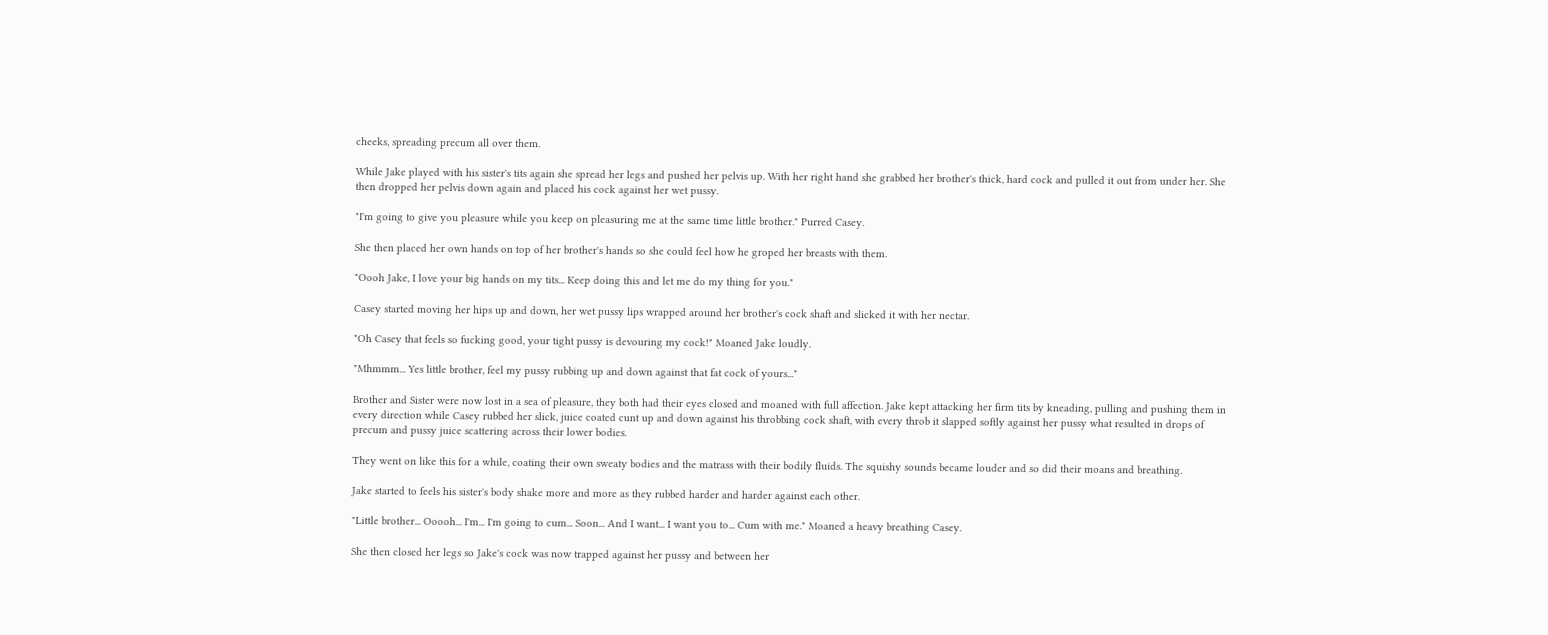cheeks, spreading precum all over them.

While Jake played with his sister's tits again she spread her legs and pushed her pelvis up. With her right hand she grabbed her brother's thick, hard cock and pulled it out from under her. She then dropped her pelvis down again and placed his cock against her wet pussy.

"I'm going to give you pleasure while you keep on pleasuring me at the same time little brother." Purred Casey.

She then placed her own hands on top of her brother's hands so she could feel how he groped her breasts with them.

"Oooh Jake, I love your big hands on my tits... Keep doing this and let me do my thing for you."

Casey started moving her hips up and down, her wet pussy lips wrapped around her brother's cock shaft and slicked it with her nectar.

"Oh Casey that feels so fucking good, your tight pussy is devouring my cock!" Moaned Jake loudly.

"Mhmmm... Yes little brother, feel my pussy rubbing up and down against that fat cock of yours..."

Brother and Sister were now lost in a sea of pleasure, they both had their eyes closed and moaned with full affection. Jake kept attacking her firm tits by kneading, pulling and pushing them in every direction while Casey rubbed her slick, juice coated cunt up and down against his throbbing cock shaft, with every throb it slapped softly against her pussy what resulted in drops of precum and pussy juice scattering across their lower bodies.

They went on like this for a while, coating their own sweaty bodies and the matrass with their bodily fluids. The squishy sounds became louder and so did their moans and breathing.

Jake started to feels his sister's body shake more and more as they rubbed harder and harder against each other.

"Little brother... Ooooh... I'm... I'm going to cum... Soon... And I want... I want you to... Cum with me." Moaned a heavy breathing Casey.

She then closed her legs so Jake's cock was now trapped against her pussy and between her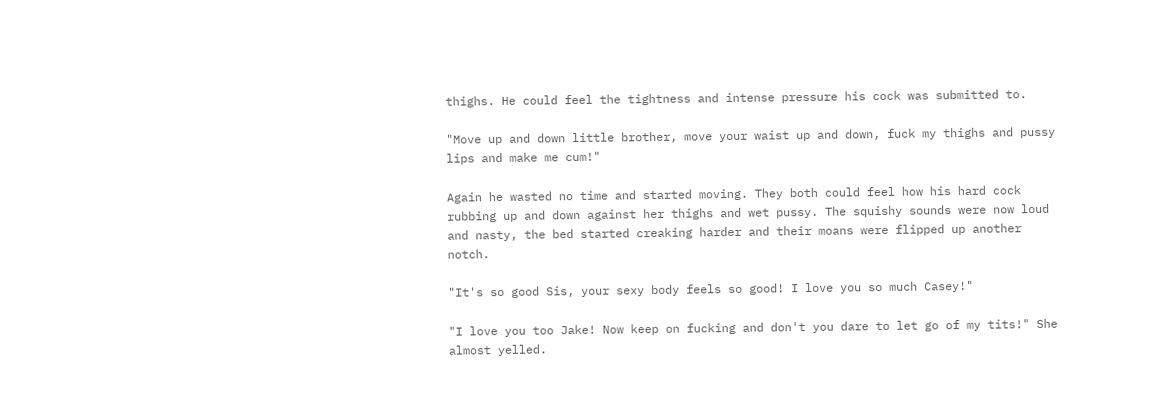thighs. He could feel the tightness and intense pressure his cock was submitted to.

"Move up and down little brother, move your waist up and down, fuck my thighs and pussy lips and make me cum!"

Again he wasted no time and started moving. They both could feel how his hard cock rubbing up and down against her thighs and wet pussy. The squishy sounds were now loud and nasty, the bed started creaking harder and their moans were flipped up another notch.

"It's so good Sis, your sexy body feels so good! I love you so much Casey!"

"I love you too Jake! Now keep on fucking and don't you dare to let go of my tits!" She almost yelled.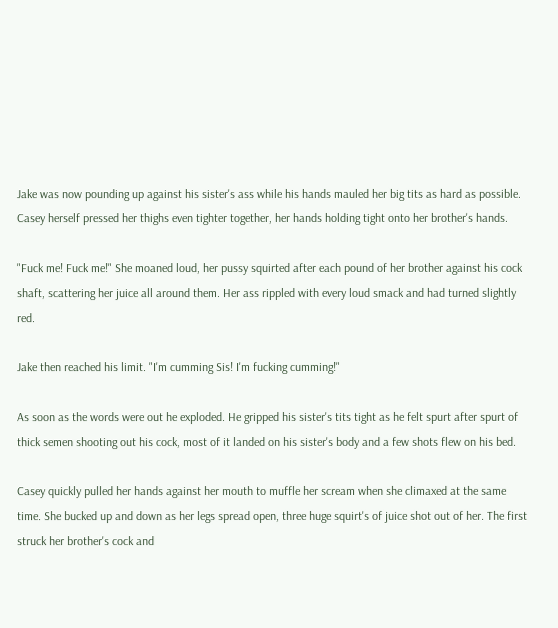Jake was now pounding up against his sister's ass while his hands mauled her big tits as hard as possible. Casey herself pressed her thighs even tighter together, her hands holding tight onto her brother's hands.

"Fuck me! Fuck me!" She moaned loud, her pussy squirted after each pound of her brother against his cock shaft, scattering her juice all around them. Her ass rippled with every loud smack and had turned slightly red.

Jake then reached his limit. "I'm cumming Sis! I'm fucking cumming!"

As soon as the words were out he exploded. He gripped his sister's tits tight as he felt spurt after spurt of thick semen shooting out his cock, most of it landed on his sister's body and a few shots flew on his bed.

Casey quickly pulled her hands against her mouth to muffle her scream when she climaxed at the same time. She bucked up and down as her legs spread open, three huge squirt's of juice shot out of her. The first struck her brother's cock and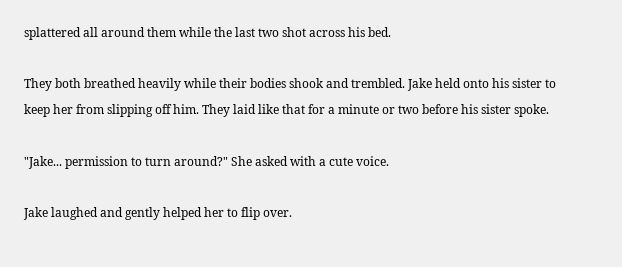splattered all around them while the last two shot across his bed.

They both breathed heavily while their bodies shook and trembled. Jake held onto his sister to keep her from slipping off him. They laid like that for a minute or two before his sister spoke.

"Jake... permission to turn around?" She asked with a cute voice.

Jake laughed and gently helped her to flip over.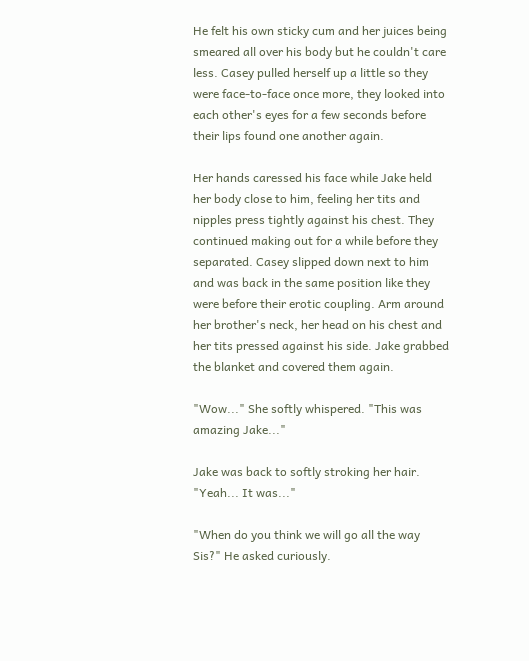He felt his own sticky cum and her juices being smeared all over his body but he couldn't care less. Casey pulled herself up a little so they were face-to-face once more, they looked into each other's eyes for a few seconds before their lips found one another again.

Her hands caressed his face while Jake held her body close to him, feeling her tits and nipples press tightly against his chest. They continued making out for a while before they separated. Casey slipped down next to him and was back in the same position like they were before their erotic coupling. Arm around her brother's neck, her head on his chest and her tits pressed against his side. Jake grabbed the blanket and covered them again.

"Wow..." She softly whispered. "This was amazing Jake..."

Jake was back to softly stroking her hair. "Yeah... It was..."

"When do you think we will go all the way Sis?" He asked curiously.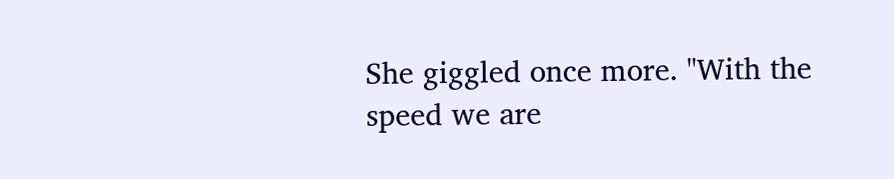She giggled once more. "With the speed we are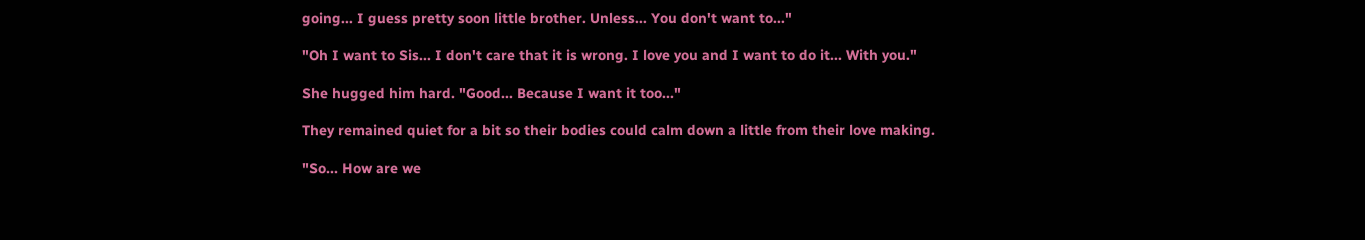going... I guess pretty soon little brother. Unless... You don't want to..."

"Oh I want to Sis... I don't care that it is wrong. I love you and I want to do it... With you."

She hugged him hard. "Good... Because I want it too..."

They remained quiet for a bit so their bodies could calm down a little from their love making.

"So... How are we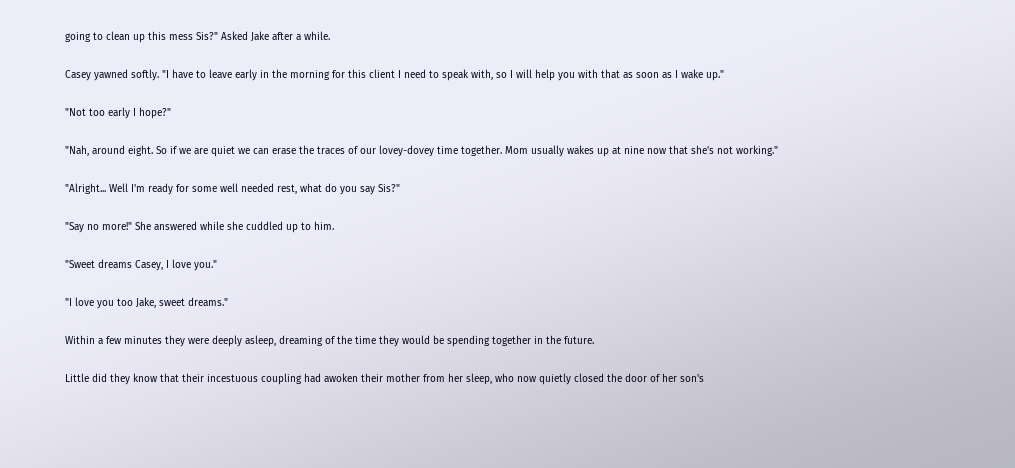going to clean up this mess Sis?" Asked Jake after a while.

Casey yawned softly. "I have to leave early in the morning for this client I need to speak with, so I will help you with that as soon as I wake up."

"Not too early I hope?"

"Nah, around eight. So if we are quiet we can erase the traces of our lovey-dovey time together. Mom usually wakes up at nine now that she's not working."

"Alright... Well I'm ready for some well needed rest, what do you say Sis?"

"Say no more!" She answered while she cuddled up to him.

"Sweet dreams Casey, I love you."

"I love you too Jake, sweet dreams."

Within a few minutes they were deeply asleep, dreaming of the time they would be spending together in the future.

Little did they know that their incestuous coupling had awoken their mother from her sleep, who now quietly closed the door of her son's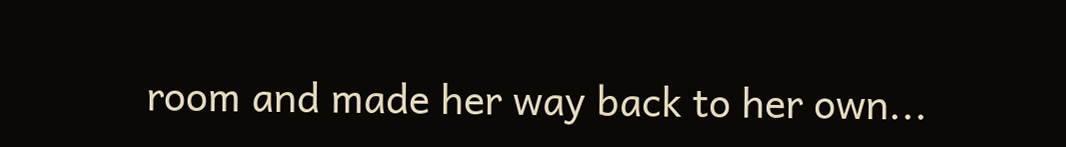room and made her way back to her own...